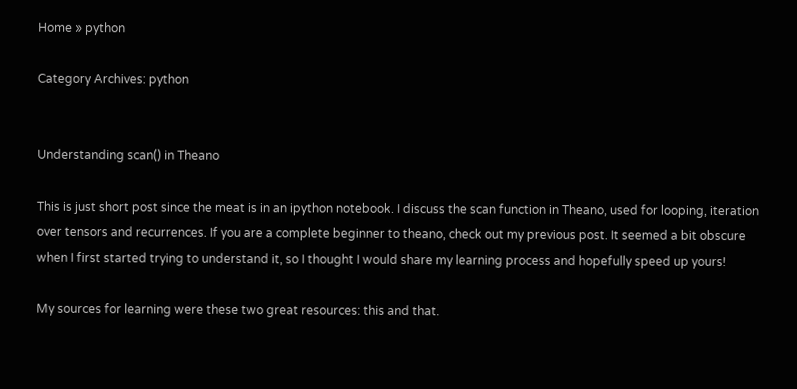Home » python

Category Archives: python


Understanding scan() in Theano

This is just short post since the meat is in an ipython notebook. I discuss the scan function in Theano, used for looping, iteration over tensors and recurrences. If you are a complete beginner to theano, check out my previous post. It seemed a bit obscure when I first started trying to understand it, so I thought I would share my learning process and hopefully speed up yours!

My sources for learning were these two great resources: this and that.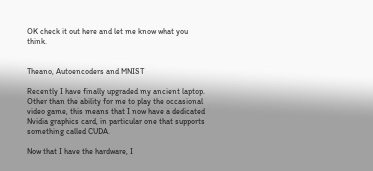OK check it out here and let me know what you think.


Theano, Autoencoders and MNIST

Recently I have finally upgraded my ancient laptop. Other than the ability for me to play the occasional video game, this means that I now have a dedicated Nvidia graphics card, in particular one that supports something called CUDA.

Now that I have the hardware, I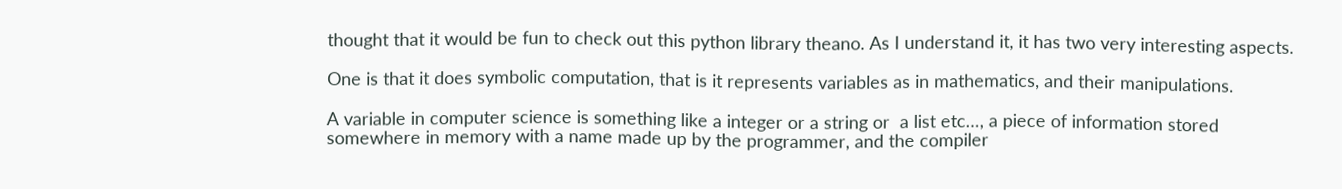thought that it would be fun to check out this python library theano. As I understand it, it has two very interesting aspects.

One is that it does symbolic computation, that is it represents variables as in mathematics, and their manipulations.

A variable in computer science is something like a integer or a string or  a list etc…, a piece of information stored somewhere in memory with a name made up by the programmer, and the compiler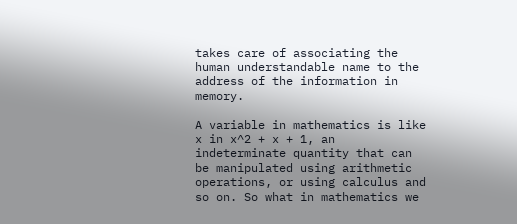takes care of associating the human understandable name to the address of the information in memory.

A variable in mathematics is like x in x^2 + x + 1, an indeterminate quantity that can be manipulated using arithmetic operations, or using calculus and so on. So what in mathematics we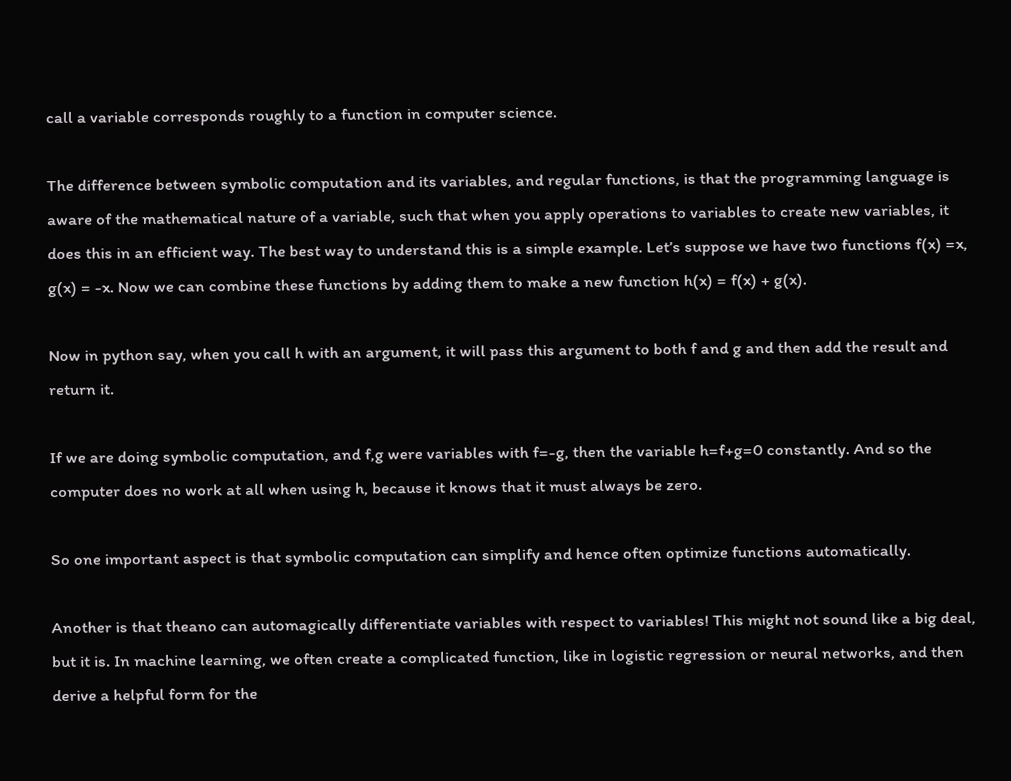call a variable corresponds roughly to a function in computer science.

The difference between symbolic computation and its variables, and regular functions, is that the programming language is aware of the mathematical nature of a variable, such that when you apply operations to variables to create new variables, it does this in an efficient way. The best way to understand this is a simple example. Let’s suppose we have two functions f(x) =x, g(x) = -x. Now we can combine these functions by adding them to make a new function h(x) = f(x) + g(x).

Now in python say, when you call h with an argument, it will pass this argument to both f and g and then add the result and return it.

If we are doing symbolic computation, and f,g were variables with f=-g, then the variable h=f+g=0 constantly. And so the computer does no work at all when using h, because it knows that it must always be zero.

So one important aspect is that symbolic computation can simplify and hence often optimize functions automatically.

Another is that theano can automagically differentiate variables with respect to variables! This might not sound like a big deal, but it is. In machine learning, we often create a complicated function, like in logistic regression or neural networks, and then derive a helpful form for the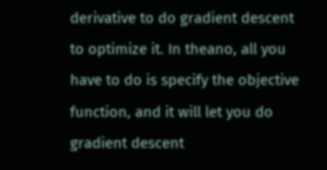derivative to do gradient descent to optimize it. In theano, all you have to do is specify the objective function, and it will let you do gradient descent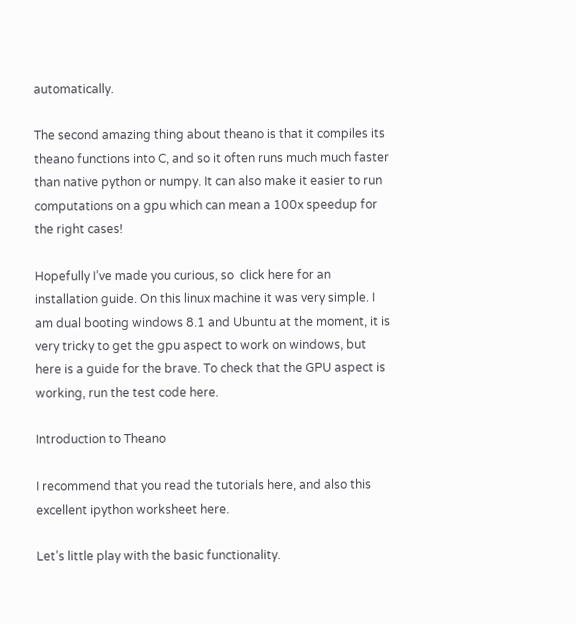automatically.

The second amazing thing about theano is that it compiles its theano functions into C, and so it often runs much much faster than native python or numpy. It can also make it easier to run computations on a gpu which can mean a 100x speedup for the right cases!

Hopefully I’ve made you curious, so  click here for an installation guide. On this linux machine it was very simple. I am dual booting windows 8.1 and Ubuntu at the moment, it is very tricky to get the gpu aspect to work on windows, but here is a guide for the brave. To check that the GPU aspect is working, run the test code here.

Introduction to Theano

I recommend that you read the tutorials here, and also this excellent ipython worksheet here.

Let’s little play with the basic functionality.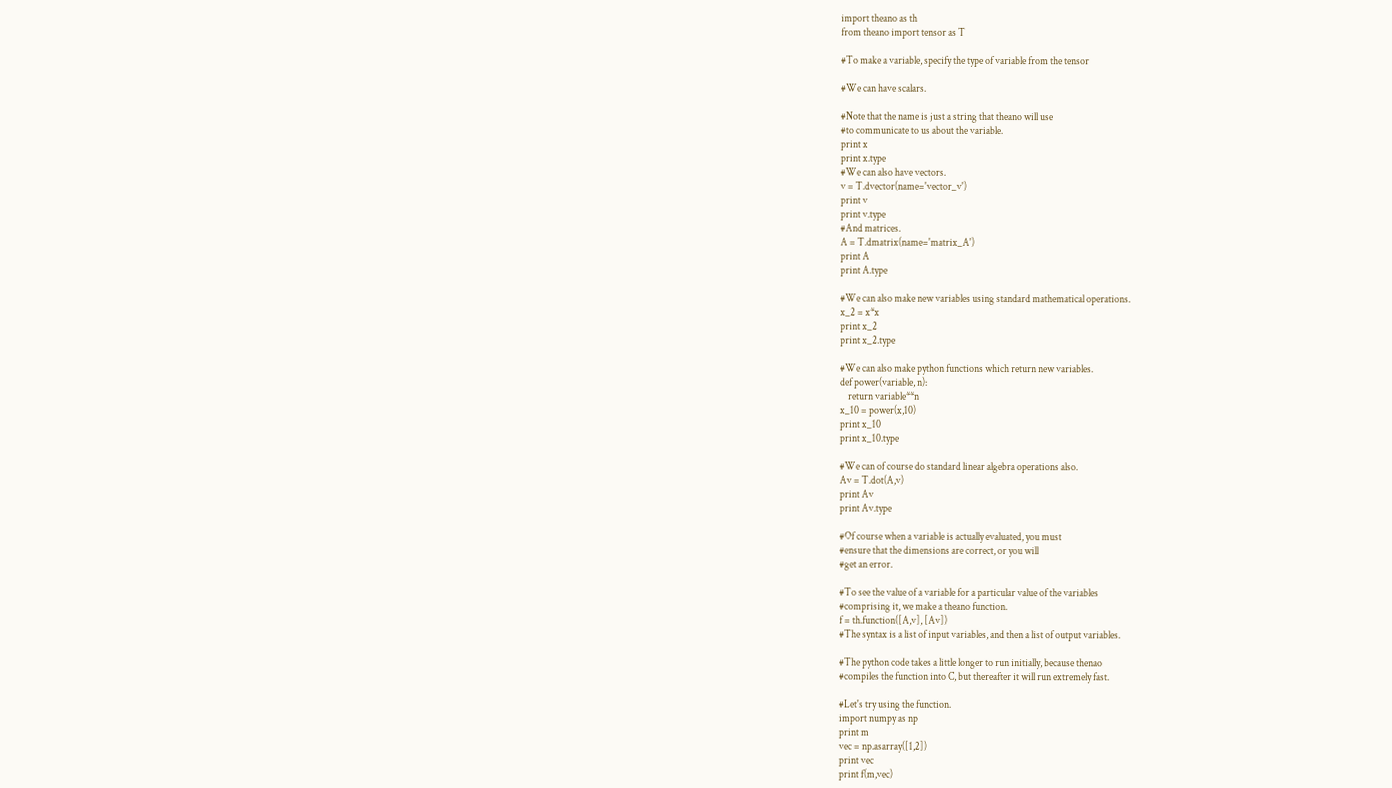import theano as th
from theano import tensor as T

#To make a variable, specify the type of variable from the tensor

#We can have scalars.

#Note that the name is just a string that theano will use
#to communicate to us about the variable.
print x
print x.type
#We can also have vectors.
v = T.dvector(name='vector_v')
print v
print v.type
#And matrices.
A = T.dmatrix(name='matrix_A')
print A
print A.type

#We can also make new variables using standard mathematical operations.
x_2 = x*x
print x_2
print x_2.type

#We can also make python functions which return new variables.
def power(variable, n):
    return variable**n
x_10 = power(x,10)
print x_10
print x_10.type

#We can of course do standard linear algebra operations also.
Av = T.dot(A,v)
print Av
print Av.type

#Of course when a variable is actually evaluated, you must
#ensure that the dimensions are correct, or you will
#get an error.

#To see the value of a variable for a particular value of the variables
#comprising it, we make a theano function.
f = th.function([A,v], [Av])
#The syntax is a list of input variables, and then a list of output variables.

#The python code takes a little longer to run initially, because thenao
#compiles the function into C, but thereafter it will run extremely fast.

#Let's try using the function.
import numpy as np
print m
vec = np.asarray([1,2])
print vec
print f(m,vec)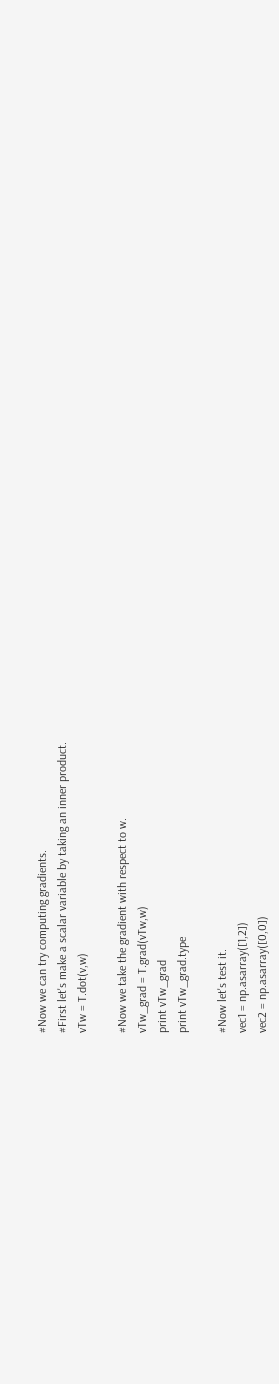#Now we can try computing gradients.
#First let's make a scalar variable by taking an inner product.
vTw = T.dot(v,w)

#Now we take the gradient with respect to w.
vTw_grad = T.grad(vTw,w)
print vTw_grad
print vTw_grad.type

#Now let's test it.
vec1 = np.asarray([1,2])
vec2 = np.asarray([0,0])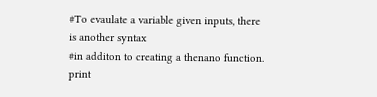#To evaulate a variable given inputs, there is another syntax
#in additon to creating a thenano function.
print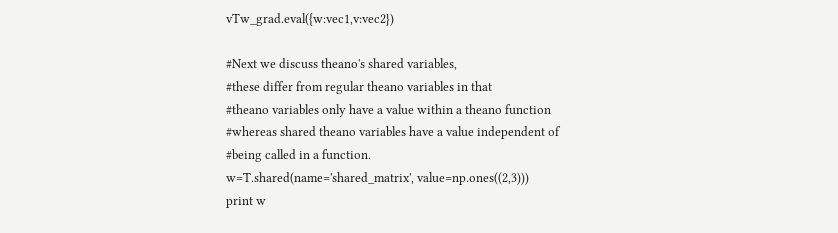vTw_grad.eval({w:vec1,v:vec2})

#Next we discuss theano's shared variables,
#these differ from regular theano variables in that
#theano variables only have a value within a theano function
#whereas shared theano variables have a value independent of
#being called in a function.
w=T.shared(name='shared_matrix', value=np.ones((2,3)))
print w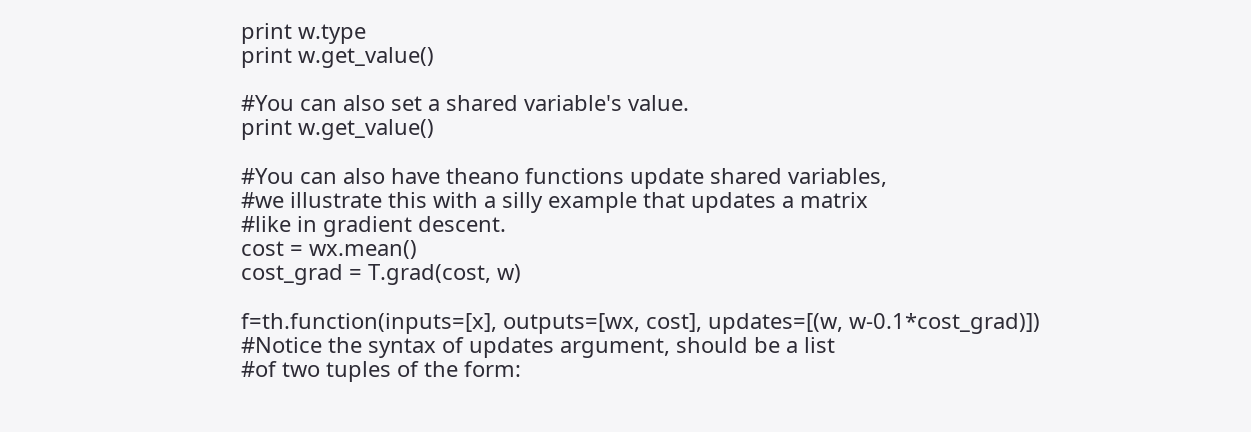print w.type
print w.get_value()

#You can also set a shared variable's value.
print w.get_value()

#You can also have theano functions update shared variables,
#we illustrate this with a silly example that updates a matrix
#like in gradient descent.
cost = wx.mean()
cost_grad = T.grad(cost, w)

f=th.function(inputs=[x], outputs=[wx, cost], updates=[(w, w-0.1*cost_grad)])
#Notice the syntax of updates argument, should be a list
#of two tuples of the form: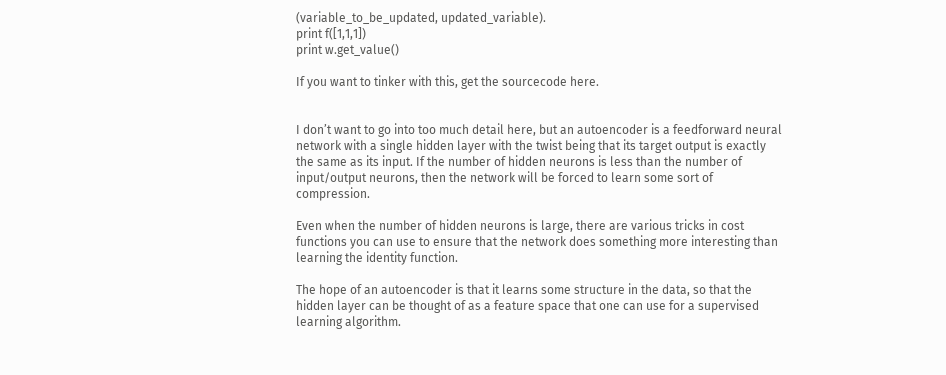(variable_to_be_updated, updated_variable).
print f([1,1,1])
print w.get_value()

If you want to tinker with this, get the sourcecode here.


I don’t want to go into too much detail here, but an autoencoder is a feedforward neural network with a single hidden layer with the twist being that its target output is exactly the same as its input. If the number of hidden neurons is less than the number of input/output neurons, then the network will be forced to learn some sort of compression.

Even when the number of hidden neurons is large, there are various tricks in cost functions you can use to ensure that the network does something more interesting than learning the identity function.

The hope of an autoencoder is that it learns some structure in the data, so that the hidden layer can be thought of as a feature space that one can use for a supervised learning algorithm.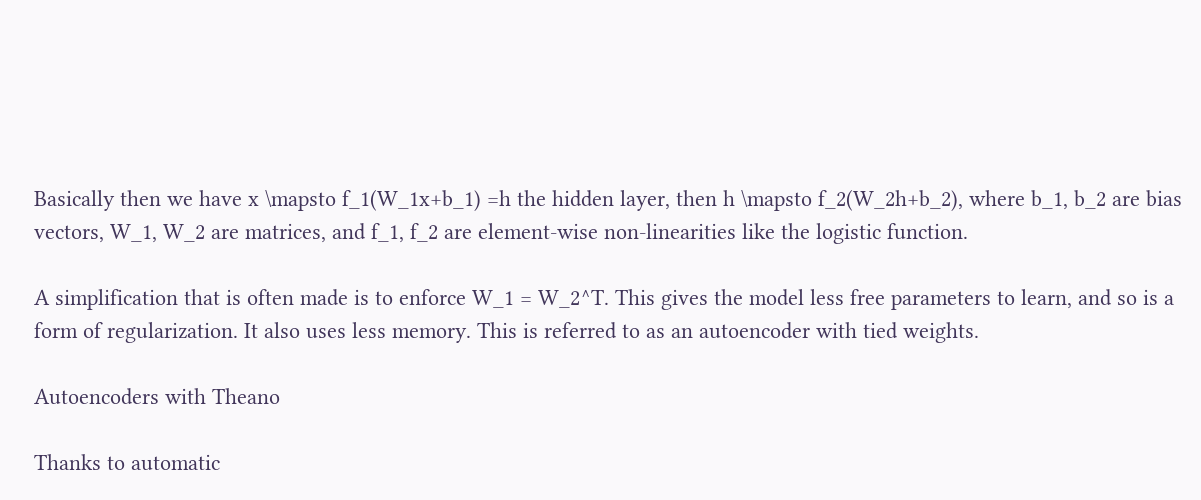Basically then we have x \mapsto f_1(W_1x+b_1) =h the hidden layer, then h \mapsto f_2(W_2h+b_2), where b_1, b_2 are bias vectors, W_1, W_2 are matrices, and f_1, f_2 are element-wise non-linearities like the logistic function.

A simplification that is often made is to enforce W_1 = W_2^T. This gives the model less free parameters to learn, and so is a form of regularization. It also uses less memory. This is referred to as an autoencoder with tied weights.

Autoencoders with Theano

Thanks to automatic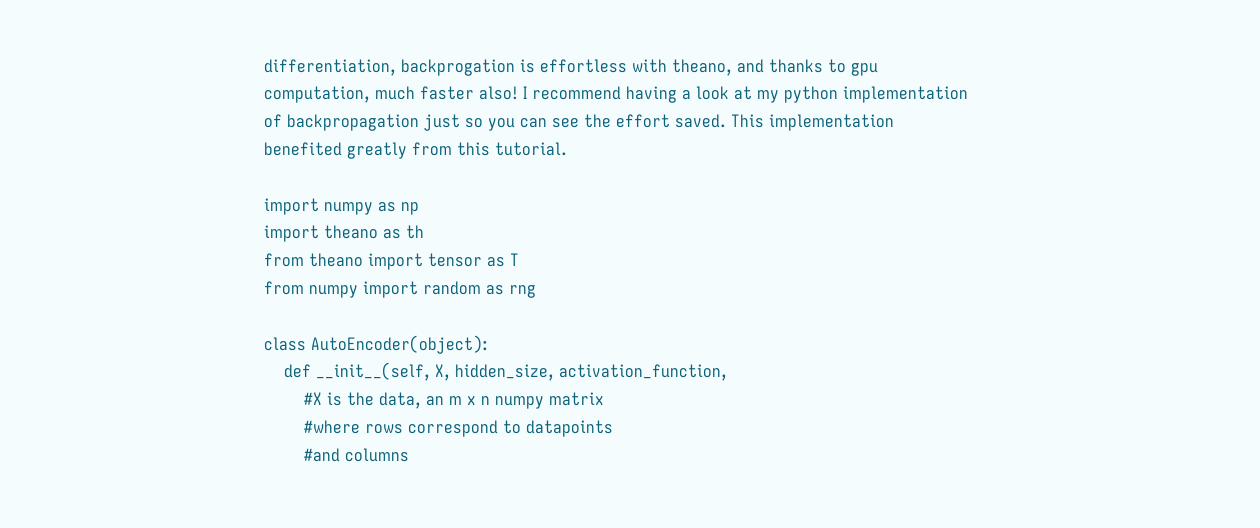differentiation, backprogation is effortless with theano, and thanks to gpu computation, much faster also! I recommend having a look at my python implementation of backpropagation just so you can see the effort saved. This implementation benefited greatly from this tutorial.

import numpy as np
import theano as th
from theano import tensor as T
from numpy import random as rng

class AutoEncoder(object):
    def __init__(self, X, hidden_size, activation_function,
        #X is the data, an m x n numpy matrix
        #where rows correspond to datapoints
        #and columns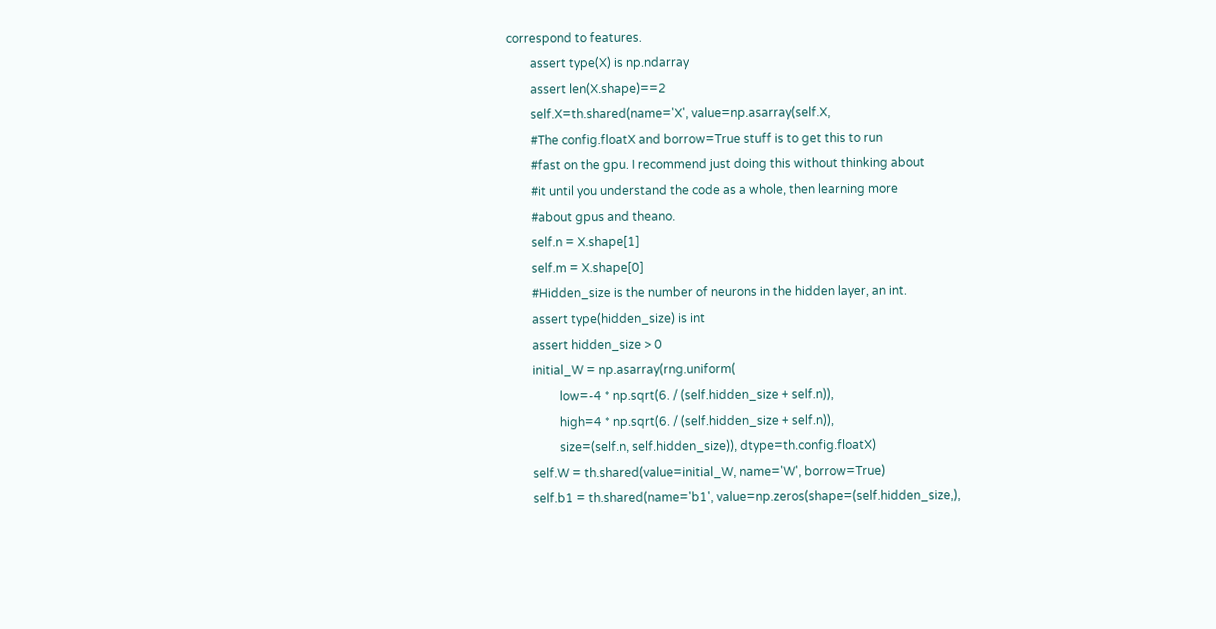correspond to features.
        assert type(X) is np.ndarray
        assert len(X.shape)==2
        self.X=th.shared(name='X', value=np.asarray(self.X,
        #The config.floatX and borrow=True stuff is to get this to run
        #fast on the gpu. I recommend just doing this without thinking about
        #it until you understand the code as a whole, then learning more
        #about gpus and theano.
        self.n = X.shape[1]
        self.m = X.shape[0]
        #Hidden_size is the number of neurons in the hidden layer, an int.
        assert type(hidden_size) is int
        assert hidden_size > 0
        initial_W = np.asarray(rng.uniform(
                 low=-4 * np.sqrt(6. / (self.hidden_size + self.n)),
                 high=4 * np.sqrt(6. / (self.hidden_size + self.n)),
                 size=(self.n, self.hidden_size)), dtype=th.config.floatX)
        self.W = th.shared(value=initial_W, name='W', borrow=True)
        self.b1 = th.shared(name='b1', value=np.zeros(shape=(self.hidden_size,),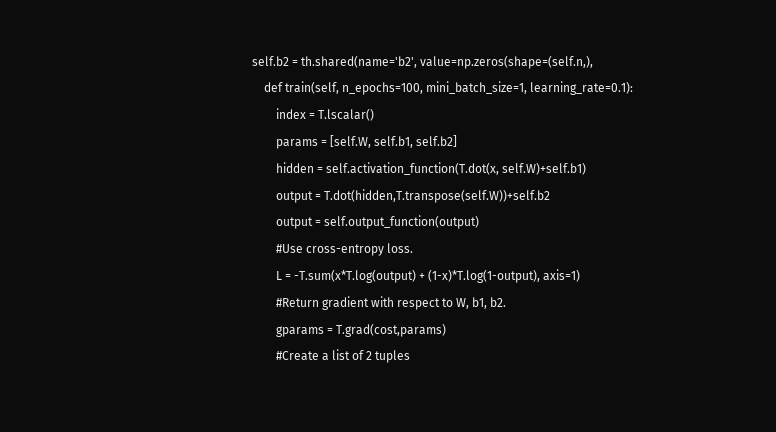self.b2 = th.shared(name='b2', value=np.zeros(shape=(self.n,),
    def train(self, n_epochs=100, mini_batch_size=1, learning_rate=0.1):
        index = T.lscalar()
        params = [self.W, self.b1, self.b2]
        hidden = self.activation_function(T.dot(x, self.W)+self.b1)
        output = T.dot(hidden,T.transpose(self.W))+self.b2
        output = self.output_function(output)
        #Use cross-entropy loss.
        L = -T.sum(x*T.log(output) + (1-x)*T.log(1-output), axis=1)
        #Return gradient with respect to W, b1, b2.
        gparams = T.grad(cost,params)
        #Create a list of 2 tuples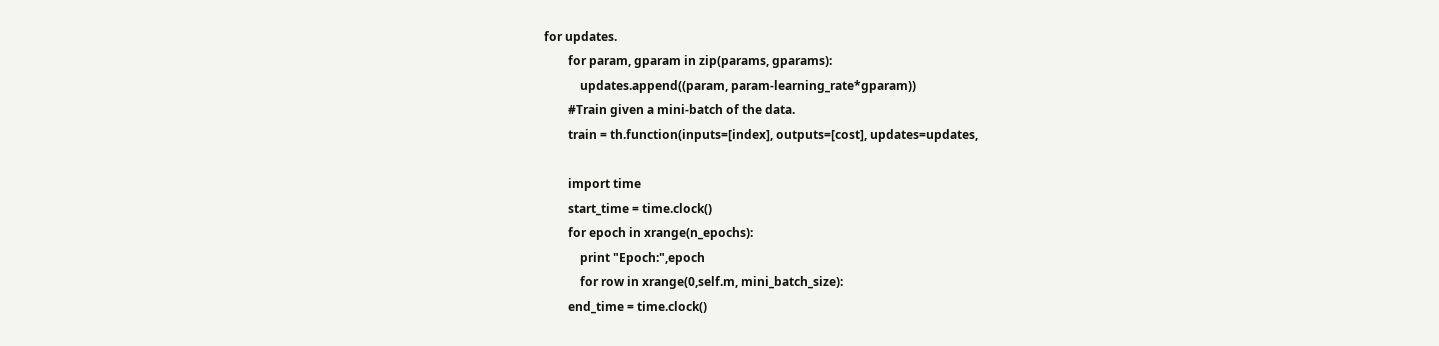for updates.
        for param, gparam in zip(params, gparams):
            updates.append((param, param-learning_rate*gparam))
        #Train given a mini-batch of the data.
        train = th.function(inputs=[index], outputs=[cost], updates=updates,

        import time
        start_time = time.clock()
        for epoch in xrange(n_epochs):
            print "Epoch:",epoch
            for row in xrange(0,self.m, mini_batch_size):
        end_time = time.clock()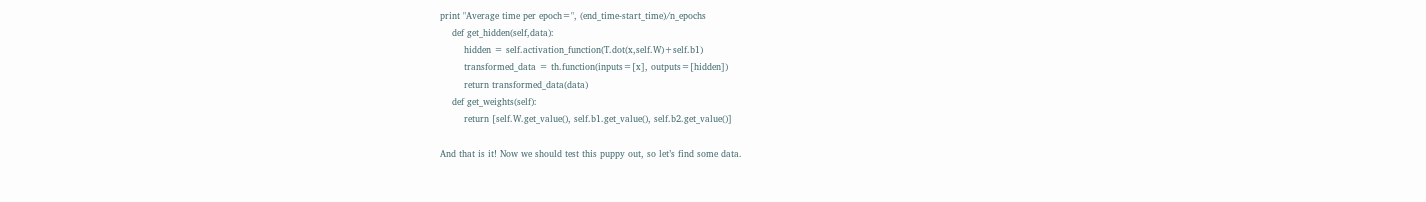print "Average time per epoch=", (end_time-start_time)/n_epochs
    def get_hidden(self,data):
        hidden = self.activation_function(T.dot(x,self.W)+self.b1)
        transformed_data = th.function(inputs=[x], outputs=[hidden])
        return transformed_data(data)
    def get_weights(self):
        return [self.W.get_value(), self.b1.get_value(), self.b2.get_value()]

And that is it! Now we should test this puppy out, so let’s find some data.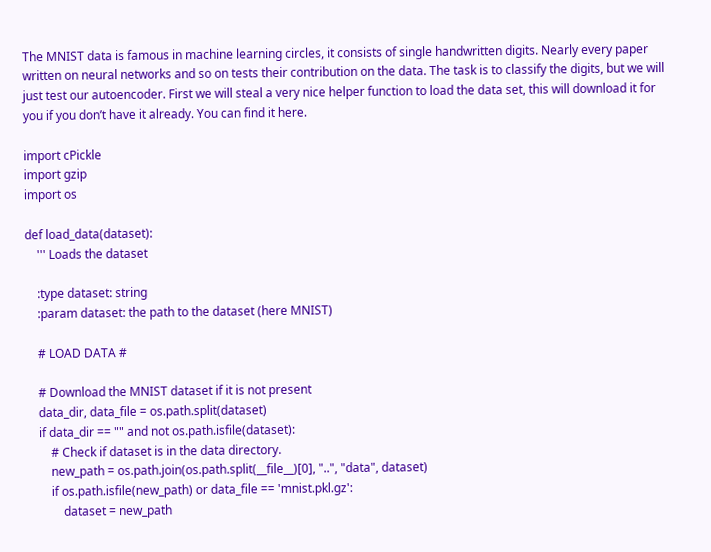The MNIST data is famous in machine learning circles, it consists of single handwritten digits. Nearly every paper written on neural networks and so on tests their contribution on the data. The task is to classify the digits, but we will just test our autoencoder. First we will steal a very nice helper function to load the data set, this will download it for you if you don’t have it already. You can find it here.

import cPickle
import gzip
import os

def load_data(dataset):
    ''' Loads the dataset

    :type dataset: string
    :param dataset: the path to the dataset (here MNIST)

    # LOAD DATA #

    # Download the MNIST dataset if it is not present
    data_dir, data_file = os.path.split(dataset)
    if data_dir == "" and not os.path.isfile(dataset):
        # Check if dataset is in the data directory.
        new_path = os.path.join(os.path.split(__file__)[0], "..", "data", dataset)
        if os.path.isfile(new_path) or data_file == 'mnist.pkl.gz':
            dataset = new_path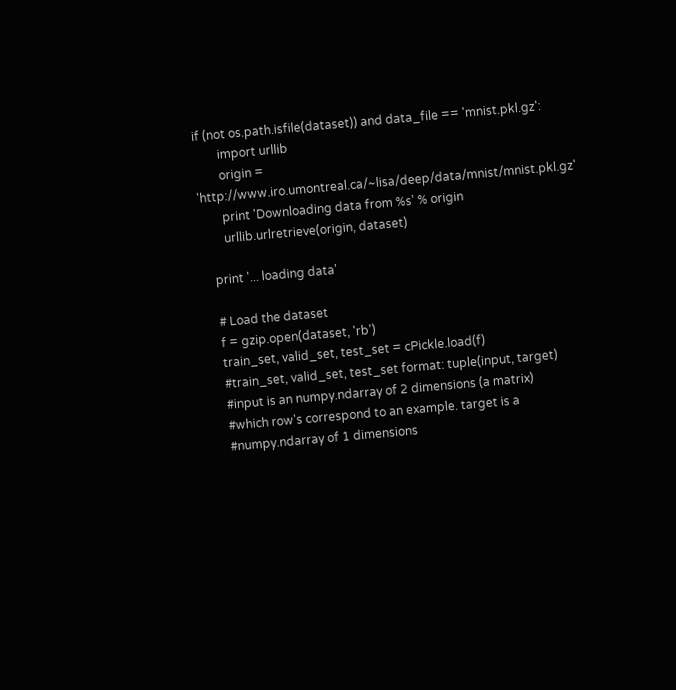if (not os.path.isfile(dataset)) and data_file == 'mnist.pkl.gz':
        import urllib
        origin = 'http://www.iro.umontreal.ca/~lisa/deep/data/mnist/mnist.pkl.gz'
        print 'Downloading data from %s' % origin
        urllib.urlretrieve(origin, dataset)

    print '... loading data'

    # Load the dataset
    f = gzip.open(dataset, 'rb')
    train_set, valid_set, test_set = cPickle.load(f)
    #train_set, valid_set, test_set format: tuple(input, target)
    #input is an numpy.ndarray of 2 dimensions (a matrix)
    #which row's correspond to an example. target is a
    #numpy.ndarray of 1 dimensions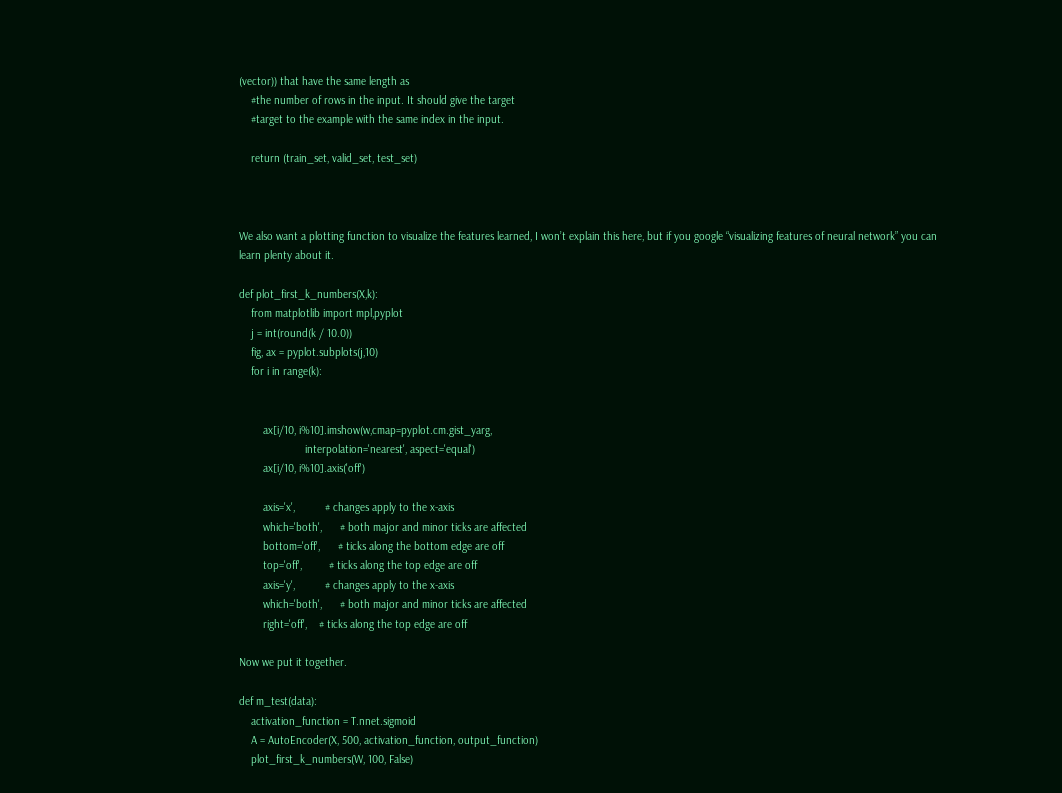(vector)) that have the same length as
    #the number of rows in the input. It should give the target
    #target to the example with the same index in the input.

    return (train_set, valid_set, test_set)



We also want a plotting function to visualize the features learned, I won’t explain this here, but if you google “visualizing features of neural network” you can learn plenty about it.

def plot_first_k_numbers(X,k):
    from matplotlib import mpl,pyplot
    j = int(round(k / 10.0))
    fig, ax = pyplot.subplots(j,10)
    for i in range(k):


        ax[i/10, i%10].imshow(w,cmap=pyplot.cm.gist_yarg,
                      interpolation='nearest', aspect='equal')
        ax[i/10, i%10].axis('off')

        axis='x',          # changes apply to the x-axis
        which='both',      # both major and minor ticks are affected
        bottom='off',      # ticks along the bottom edge are off
        top='off',         # ticks along the top edge are off
        axis='y',          # changes apply to the x-axis
        which='both',      # both major and minor ticks are affected
        right='off',    # ticks along the top edge are off

Now we put it together.

def m_test(data):
    activation_function = T.nnet.sigmoid
    A = AutoEncoder(X, 500, activation_function, output_function)
    plot_first_k_numbers(W, 100, False)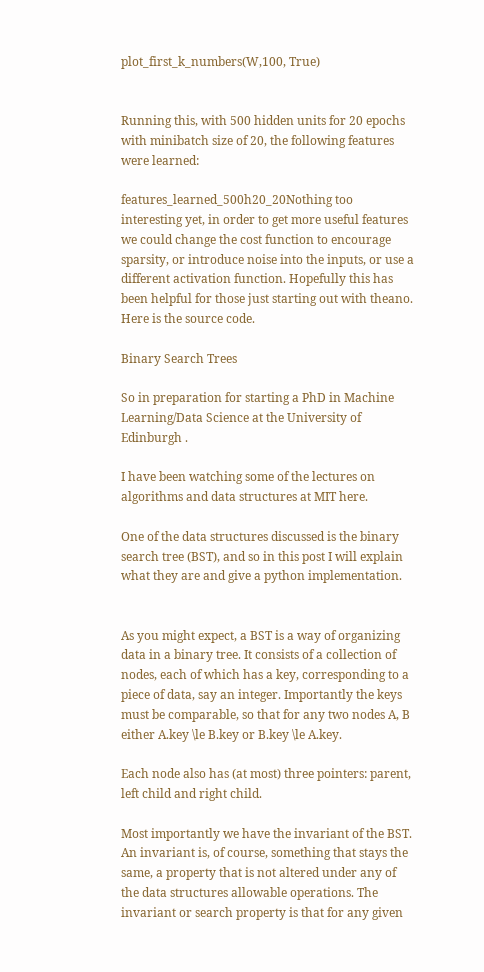plot_first_k_numbers(W,100, True)


Running this, with 500 hidden units for 20 epochs with minibatch size of 20, the following features were learned:

features_learned_500h20_20Nothing too interesting yet, in order to get more useful features we could change the cost function to encourage sparsity, or introduce noise into the inputs, or use a different activation function. Hopefully this has been helpful for those just starting out with theano. Here is the source code.

Binary Search Trees

So in preparation for starting a PhD in Machine Learning/Data Science at the University of Edinburgh .

I have been watching some of the lectures on algorithms and data structures at MIT here.

One of the data structures discussed is the binary search tree (BST), and so in this post I will explain what they are and give a python implementation.


As you might expect, a BST is a way of organizing data in a binary tree. It consists of a collection of nodes, each of which has a key, corresponding to a piece of data, say an integer. Importantly the keys must be comparable, so that for any two nodes A, B either A.key \le B.key or B.key \le A.key.

Each node also has (at most) three pointers: parent, left child and right child.

Most importantly we have the invariant of the BST. An invariant is, of course, something that stays the same, a property that is not altered under any of the data structures allowable operations. The invariant or search property is that for any given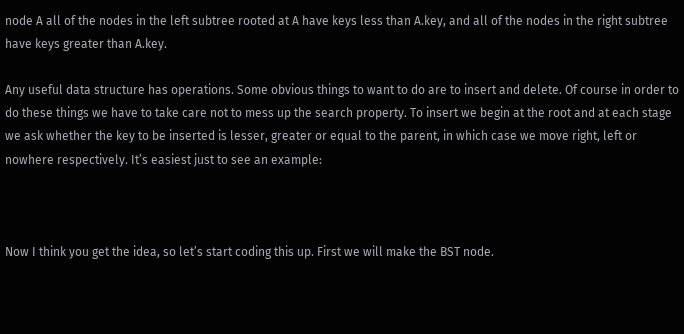node A all of the nodes in the left subtree rooted at A have keys less than A.key, and all of the nodes in the right subtree have keys greater than A.key.

Any useful data structure has operations. Some obvious things to want to do are to insert and delete. Of course in order to do these things we have to take care not to mess up the search property. To insert we begin at the root and at each stage we ask whether the key to be inserted is lesser, greater or equal to the parent, in which case we move right, left or nowhere respectively. It’s easiest just to see an example:



Now I think you get the idea, so let’s start coding this up. First we will make the BST node.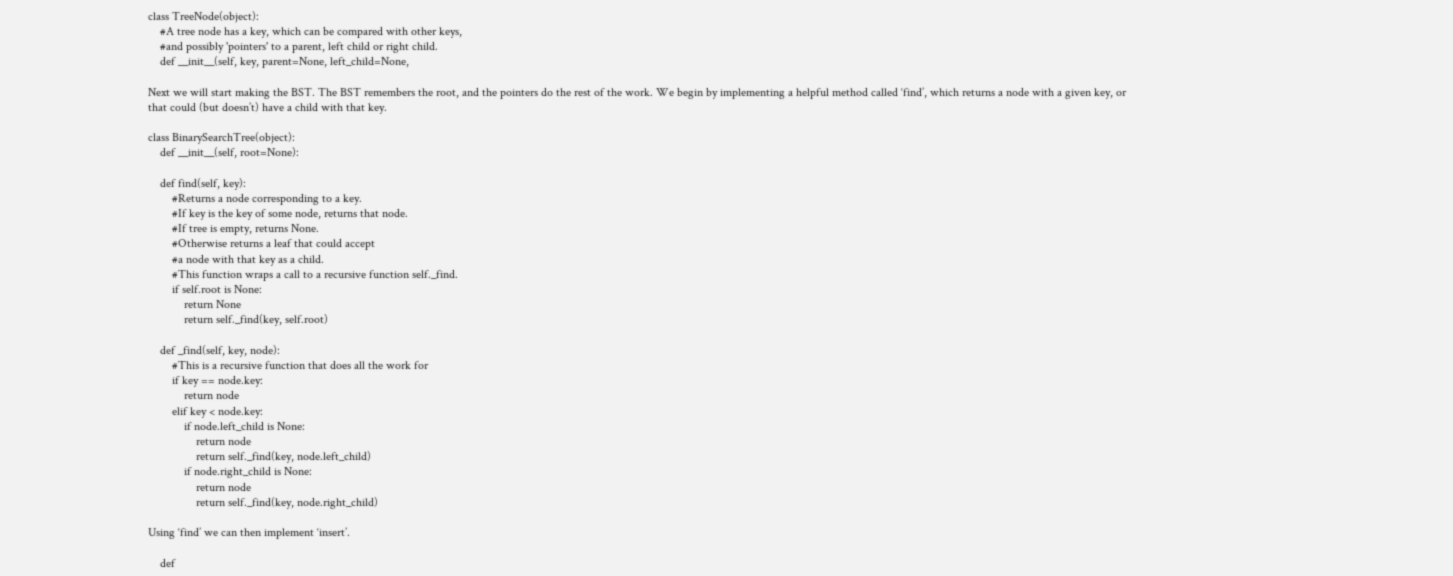class TreeNode(object):
    #A tree node has a key, which can be compared with other keys,
    #and possibly 'pointers' to a parent, left child or right child.
    def __init__(self, key, parent=None, left_child=None,

Next we will start making the BST. The BST remembers the root, and the pointers do the rest of the work. We begin by implementing a helpful method called ‘find’, which returns a node with a given key, or that could (but doesn’t) have a child with that key.

class BinarySearchTree(object):
    def __init__(self, root=None):

    def find(self, key):
        #Returns a node corresponding to a key.
        #If key is the key of some node, returns that node.
        #If tree is empty, returns None.
        #Otherwise returns a leaf that could accept
        #a node with that key as a child.
        #This function wraps a call to a recursive function self._find.
        if self.root is None:
            return None
            return self._find(key, self.root)

    def _find(self, key, node):
        #This is a recursive function that does all the work for
        if key == node.key:
            return node
        elif key < node.key:
            if node.left_child is None:
                return node
                return self._find(key, node.left_child)
            if node.right_child is None:
                return node
                return self._find(key, node.right_child)

Using ‘find’ we can then implement ‘insert’.

    def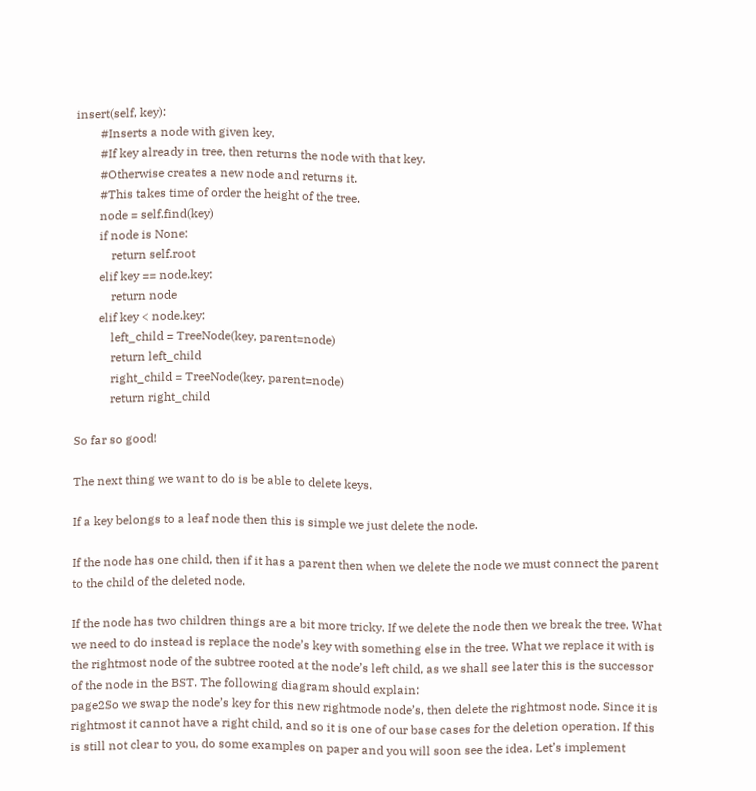insert(self, key):
        #Inserts a node with given key.
        #If key already in tree, then returns the node with that key.
        #Otherwise creates a new node and returns it.
        #This takes time of order the height of the tree.
        node = self.find(key)
        if node is None:
            return self.root
        elif key == node.key:
            return node
        elif key < node.key:
            left_child = TreeNode(key, parent=node)
            return left_child
            right_child = TreeNode(key, parent=node)
            return right_child

So far so good!

The next thing we want to do is be able to delete keys.

If a key belongs to a leaf node then this is simple we just delete the node.

If the node has one child, then if it has a parent then when we delete the node we must connect the parent to the child of the deleted node.

If the node has two children things are a bit more tricky. If we delete the node then we break the tree. What we need to do instead is replace the node’s key with something else in the tree. What we replace it with is the rightmost node of the subtree rooted at the node’s left child, as we shall see later this is the successor of the node in the BST. The following diagram should explain:
page2So we swap the node’s key for this new rightmode node’s, then delete the rightmost node. Since it is rightmost it cannot have a right child, and so it is one of our base cases for the deletion operation. If this is still not clear to you, do some examples on paper and you will soon see the idea. Let’s implement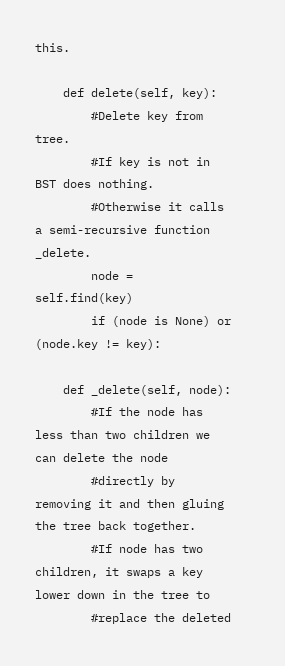this.

    def delete(self, key):
        #Delete key from tree.
        #If key is not in BST does nothing.
        #Otherwise it calls a semi-recursive function _delete.
        node = self.find(key)
        if (node is None) or (node.key != key):

    def _delete(self, node):
        #If the node has less than two children we can delete the node
        #directly by removing it and then gluing the tree back together.
        #If node has two children, it swaps a key lower down in the tree to
        #replace the deleted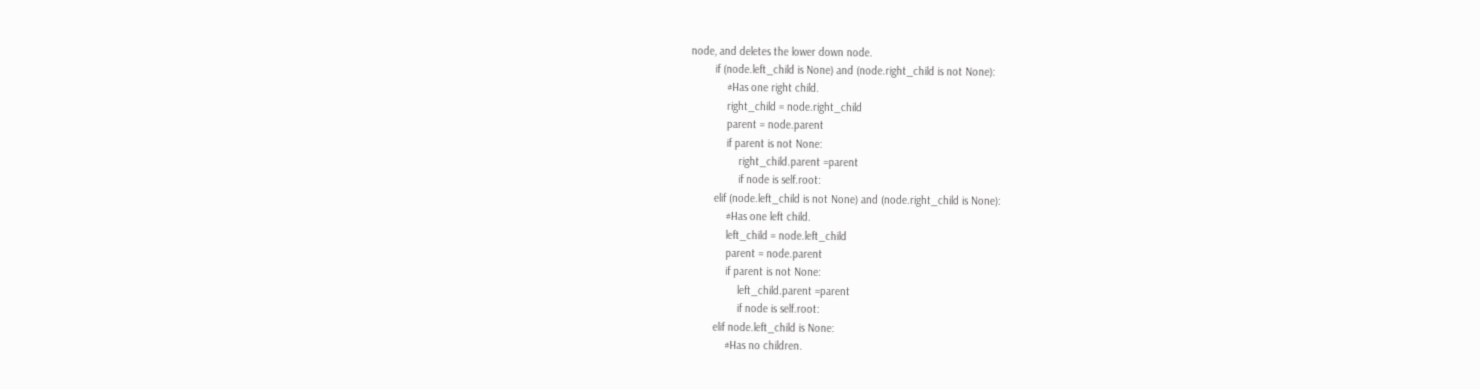node, and deletes the lower down node.
        if (node.left_child is None) and (node.right_child is not None):
            #Has one right child.
            right_child = node.right_child
            parent = node.parent
            if parent is not None:
                right_child.parent =parent
                if node is self.root:
        elif (node.left_child is not None) and (node.right_child is None):
            #Has one left child.
            left_child = node.left_child
            parent = node.parent
            if parent is not None:
                left_child.parent =parent
                if node is self.root:
        elif node.left_child is None:
            #Has no children.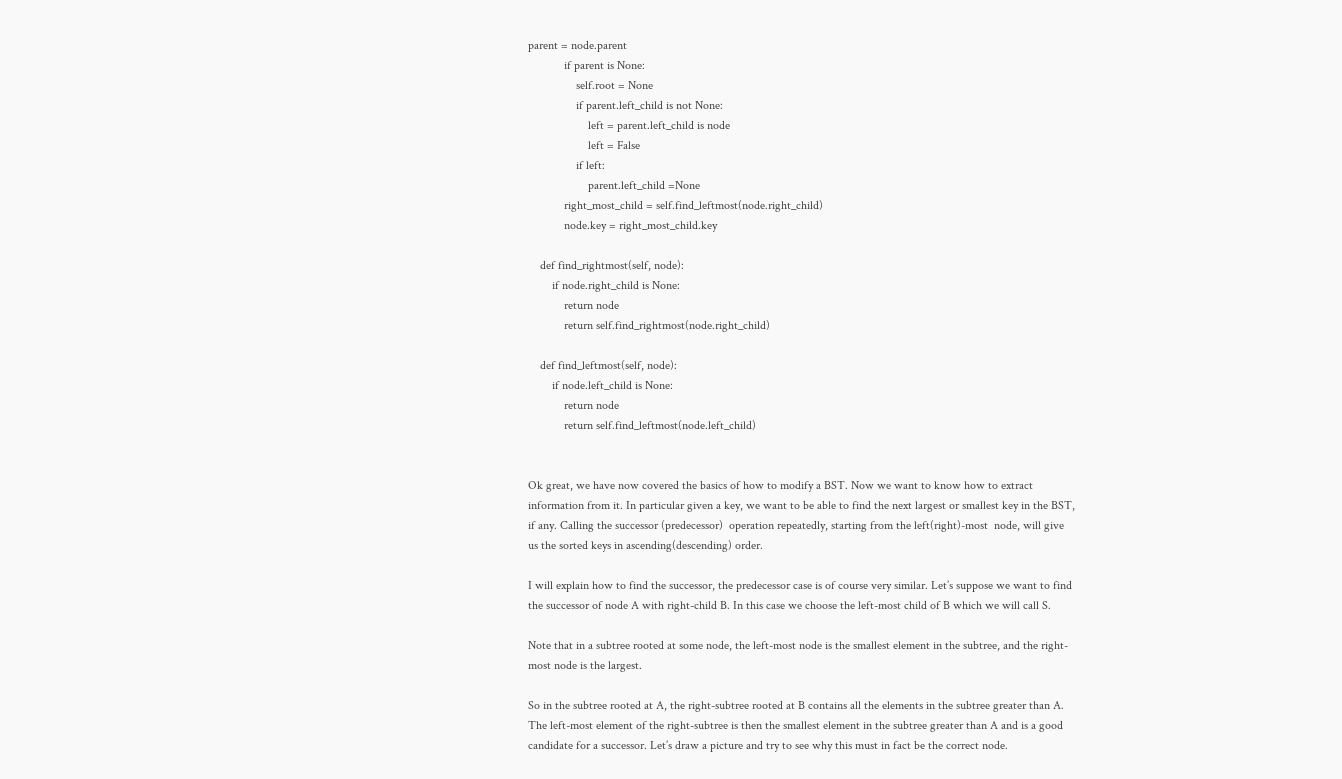parent = node.parent
            if parent is None:
                self.root = None
                if parent.left_child is not None:
                    left = parent.left_child is node
                    left = False
                if left:
                    parent.left_child =None
            right_most_child = self.find_leftmost(node.right_child)
            node.key = right_most_child.key

    def find_rightmost(self, node):
        if node.right_child is None:
            return node
            return self.find_rightmost(node.right_child)

    def find_leftmost(self, node):
        if node.left_child is None:
            return node
            return self.find_leftmost(node.left_child)


Ok great, we have now covered the basics of how to modify a BST. Now we want to know how to extract information from it. In particular given a key, we want to be able to find the next largest or smallest key in the BST, if any. Calling the successor (predecessor)  operation repeatedly, starting from the left(right)-most  node, will give us the sorted keys in ascending(descending) order.

I will explain how to find the successor, the predecessor case is of course very similar. Let’s suppose we want to find the successor of node A with right-child B. In this case we choose the left-most child of B which we will call S.

Note that in a subtree rooted at some node, the left-most node is the smallest element in the subtree, and the right-most node is the largest.

So in the subtree rooted at A, the right-subtree rooted at B contains all the elements in the subtree greater than A. The left-most element of the right-subtree is then the smallest element in the subtree greater than A and is a good candidate for a successor. Let’s draw a picture and try to see why this must in fact be the correct node.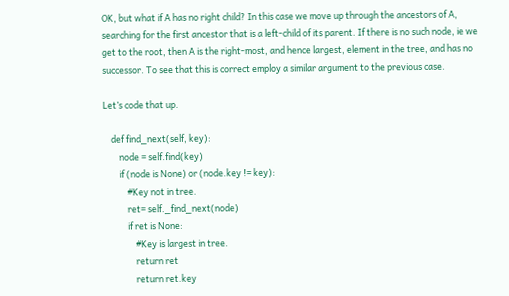OK, but what if A has no right child? In this case we move up through the ancestors of A, searching for the first ancestor that is a left-child of its parent. If there is no such node, ie we get to the root, then A is the right-most, and hence largest, element in the tree, and has no successor. To see that this is correct employ a similar argument to the previous case.

Let’s code that up.

    def find_next(self, key):
        node = self.find(key)
        if (node is None) or (node.key != key):
            #Key not in tree.
            ret= self._find_next(node)
            if ret is None:
                #Key is largest in tree.
                return ret
                return ret.key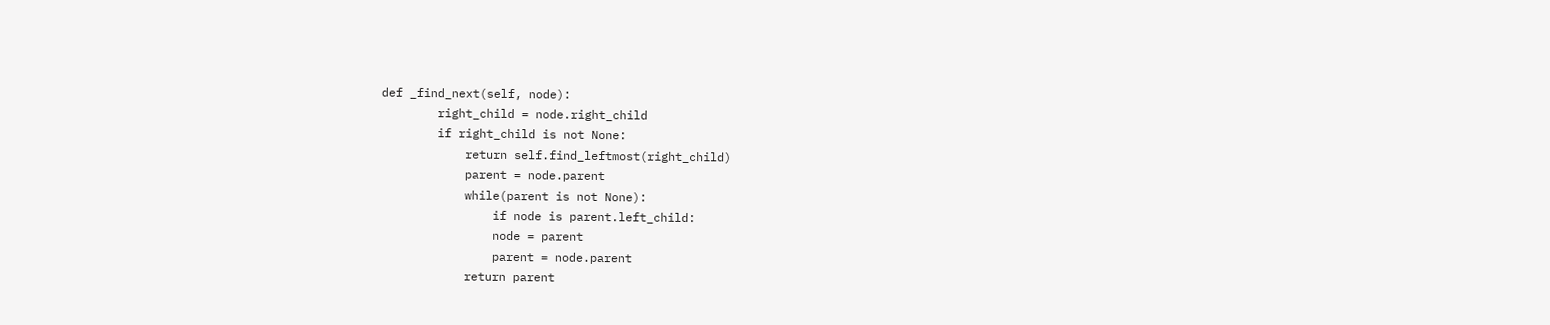def _find_next(self, node):
        right_child = node.right_child
        if right_child is not None:
            return self.find_leftmost(right_child)
            parent = node.parent
            while(parent is not None):
                if node is parent.left_child:
                node = parent
                parent = node.parent
            return parent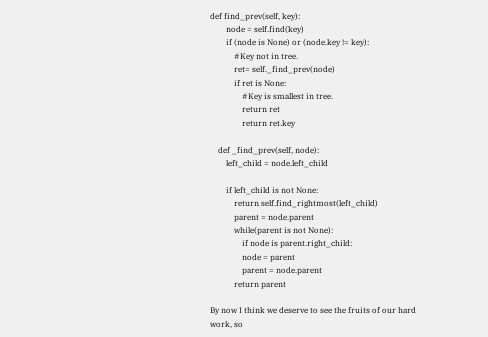def find_prev(self, key):
        node = self.find(key)
        if (node is None) or (node.key != key):
            #Key not in tree.
            ret= self._find_prev(node)
            if ret is None:
                #Key is smallest in tree.
                return ret
                return ret.key

    def _find_prev(self, node):
        left_child = node.left_child

        if left_child is not None:
            return self.find_rightmost(left_child)
            parent = node.parent
            while(parent is not None):
                if node is parent.right_child:
                node = parent
                parent = node.parent
            return parent

By now I think we deserve to see the fruits of our hard work, so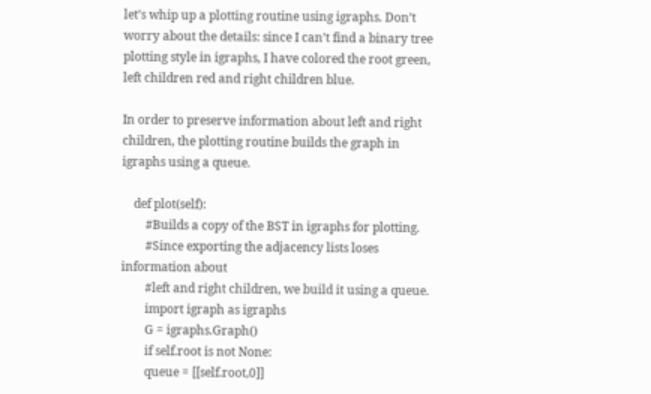let’s whip up a plotting routine using igraphs. Don’t worry about the details: since I can’t find a binary tree plotting style in igraphs, I have colored the root green, left children red and right children blue.

In order to preserve information about left and right children, the plotting routine builds the graph in igraphs using a queue.

    def plot(self):
        #Builds a copy of the BST in igraphs for plotting.
        #Since exporting the adjacency lists loses information about
        #left and right children, we build it using a queue.
        import igraph as igraphs
        G = igraphs.Graph()
        if self.root is not None:
        queue = [[self.root,0]]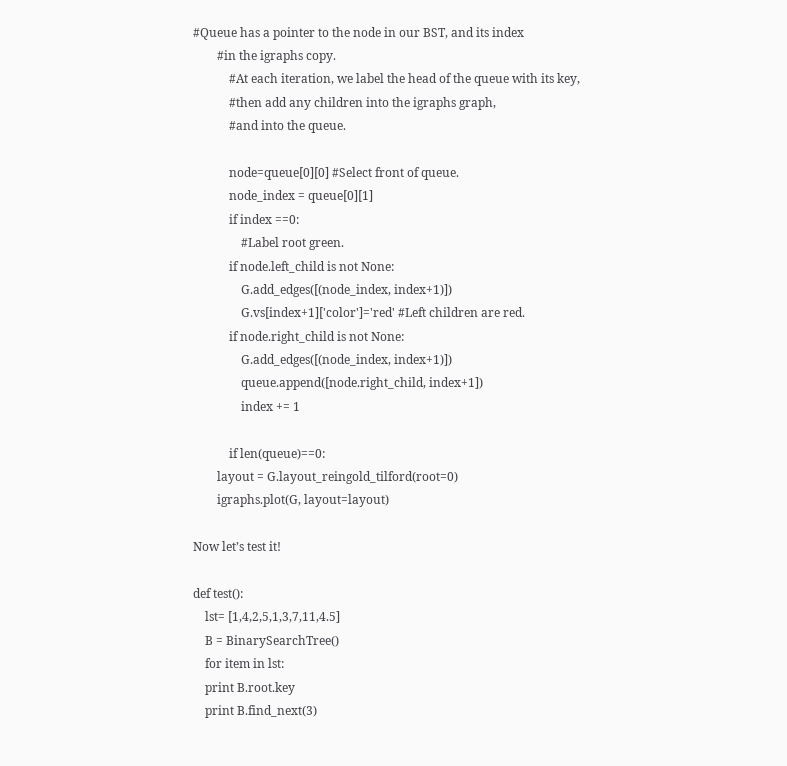#Queue has a pointer to the node in our BST, and its index
        #in the igraphs copy.
            #At each iteration, we label the head of the queue with its key,
            #then add any children into the igraphs graph,
            #and into the queue.

            node=queue[0][0] #Select front of queue.
            node_index = queue[0][1]
            if index ==0:
                #Label root green.
            if node.left_child is not None:
                G.add_edges([(node_index, index+1)])
                G.vs[index+1]['color']='red' #Left children are red.
            if node.right_child is not None:
                G.add_edges([(node_index, index+1)])
                queue.append([node.right_child, index+1])
                index += 1

            if len(queue)==0:
        layout = G.layout_reingold_tilford(root=0)
        igraphs.plot(G, layout=layout)

Now let’s test it!

def test():
    lst= [1,4,2,5,1,3,7,11,4.5]
    B = BinarySearchTree()
    for item in lst:
    print B.root.key
    print B.find_next(3)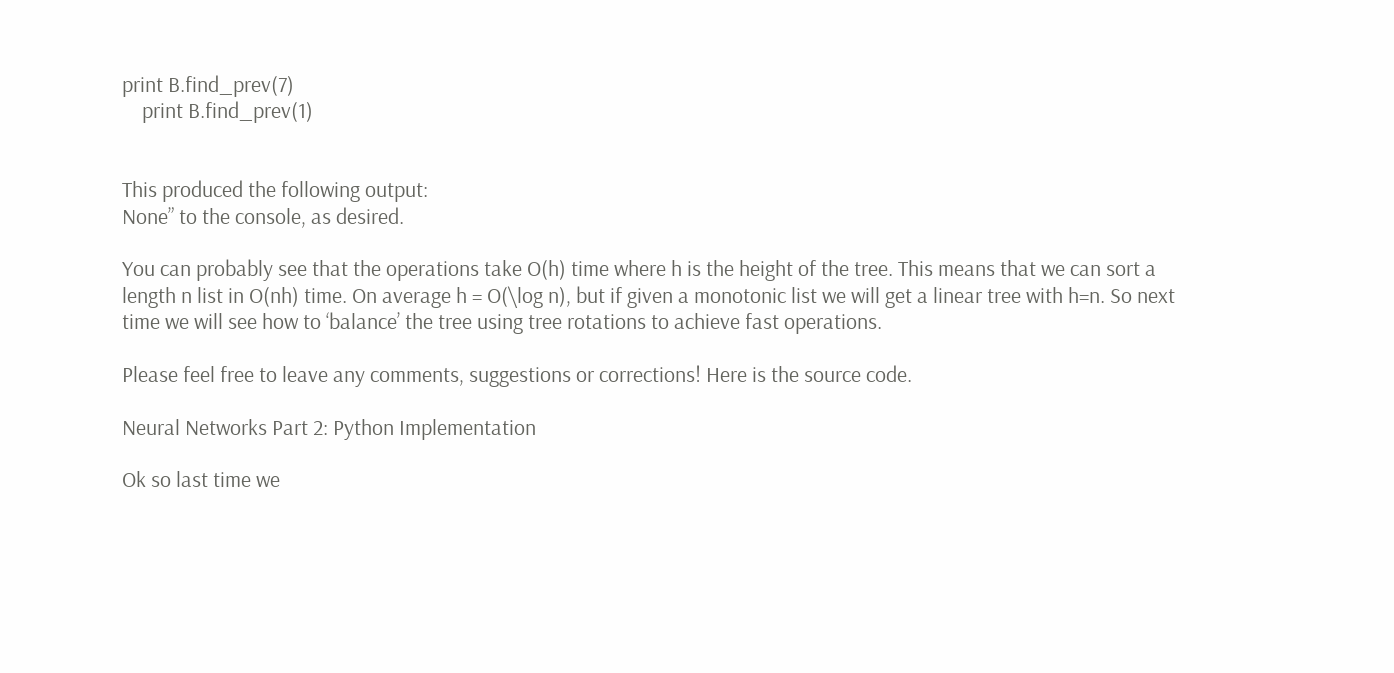print B.find_prev(7)
    print B.find_prev(1)


This produced the following output:
None” to the console, as desired.

You can probably see that the operations take O(h) time where h is the height of the tree. This means that we can sort a length n list in O(nh) time. On average h = O(\log n), but if given a monotonic list we will get a linear tree with h=n. So next time we will see how to ‘balance’ the tree using tree rotations to achieve fast operations.

Please feel free to leave any comments, suggestions or corrections! Here is the source code.

Neural Networks Part 2: Python Implementation

Ok so last time we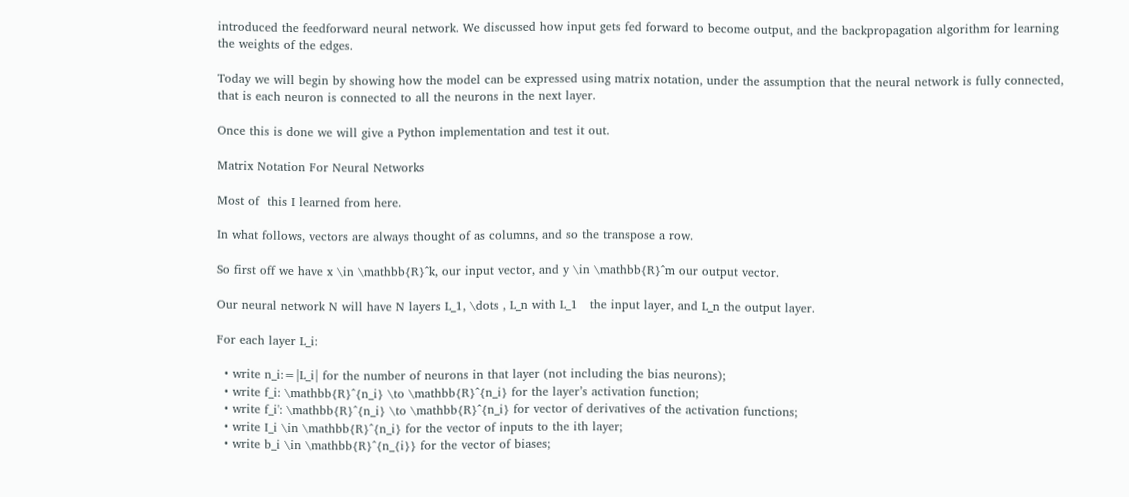introduced the feedforward neural network. We discussed how input gets fed forward to become output, and the backpropagation algorithm for learning the weights of the edges.

Today we will begin by showing how the model can be expressed using matrix notation, under the assumption that the neural network is fully connected, that is each neuron is connected to all the neurons in the next layer.

Once this is done we will give a Python implementation and test it out.

Matrix Notation For Neural Networks

Most of  this I learned from here.

In what follows, vectors are always thought of as columns, and so the transpose a row.

So first off we have x \in \mathbb{R}^k, our input vector, and y \in \mathbb{R}^m our output vector.

Our neural network N will have N layers L_1, \dots , L_n with L_1   the input layer, and L_n the output layer.

For each layer L_i:

  • write n_i:=|L_i| for the number of neurons in that layer (not including the bias neurons);
  • write f_i: \mathbb{R}^{n_i} \to \mathbb{R}^{n_i} for the layer’s activation function;
  • write f_i': \mathbb{R}^{n_i} \to \mathbb{R}^{n_i} for vector of derivatives of the activation functions;
  • write I_i \in \mathbb{R}^{n_i} for the vector of inputs to the ith layer;
  • write b_i \in \mathbb{R}^{n_{i}} for the vector of biases;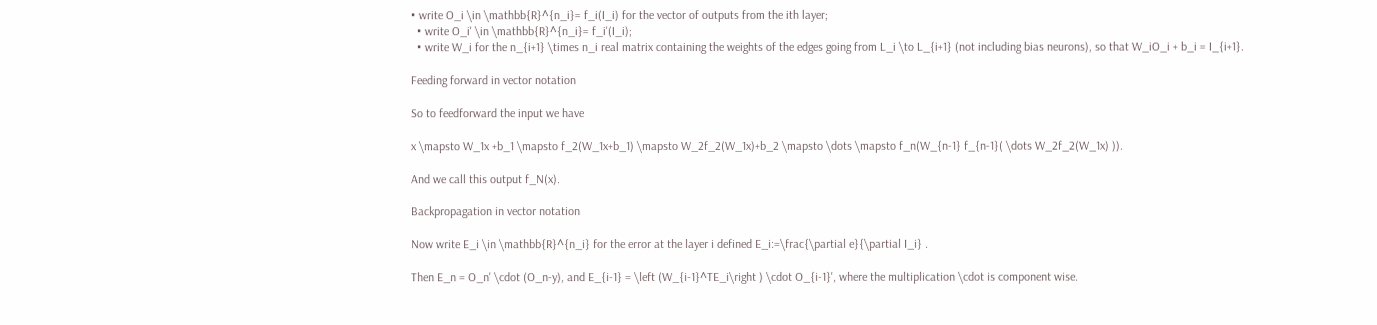• write O_i \in \mathbb{R}^{n_i}= f_i(I_i) for the vector of outputs from the ith layer;
  • write O_i' \in \mathbb{R}^{n_i}= f_i'(I_i);
  • write W_i for the n_{i+1} \times n_i real matrix containing the weights of the edges going from L_i \to L_{i+1} (not including bias neurons), so that W_iO_i + b_i = I_{i+1}.

Feeding forward in vector notation

So to feedforward the input we have

x \mapsto W_1x +b_1 \mapsto f_2(W_1x+b_1) \mapsto W_2f_2(W_1x)+b_2 \mapsto \dots \mapsto f_n(W_{n-1} f_{n-1}( \dots W_2f_2(W_1x) )).

And we call this output f_N(x).

Backpropagation in vector notation

Now write E_i \in \mathbb{R}^{n_i} for the error at the layer i defined E_i:=\frac{\partial e}{\partial I_i} .

Then E_n = O_n' \cdot (O_n-y), and E_{i-1} = \left (W_{i-1}^TE_i\right ) \cdot O_{i-1}', where the multiplication \cdot is component wise.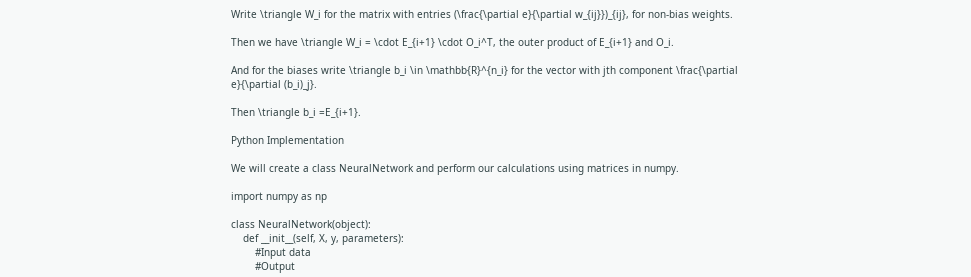Write \triangle W_i for the matrix with entries (\frac{\partial e}{\partial w_{ij}})_{ij}, for non-bias weights.

Then we have \triangle W_i = \cdot E_{i+1} \cdot O_i^T, the outer product of E_{i+1} and O_i.

And for the biases write \triangle b_i \in \mathbb{R}^{n_i} for the vector with jth component \frac{\partial e}{\partial (b_i)_j}.

Then \triangle b_i =E_{i+1}.

Python Implementation

We will create a class NeuralNetwork and perform our calculations using matrices in numpy.

import numpy as np

class NeuralNetwork(object):
    def __init__(self, X, y, parameters):
        #Input data
        #Output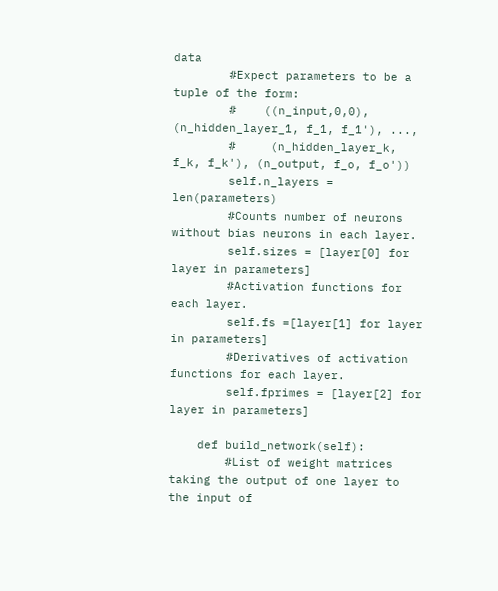data
        #Expect parameters to be a tuple of the form:
        #    ((n_input,0,0), (n_hidden_layer_1, f_1, f_1'), ...,
        #     (n_hidden_layer_k, f_k, f_k'), (n_output, f_o, f_o'))
        self.n_layers = len(parameters)
        #Counts number of neurons without bias neurons in each layer.
        self.sizes = [layer[0] for layer in parameters]
        #Activation functions for each layer.
        self.fs =[layer[1] for layer in parameters]
        #Derivatives of activation functions for each layer.
        self.fprimes = [layer[2] for layer in parameters]

    def build_network(self):
        #List of weight matrices taking the output of one layer to the input of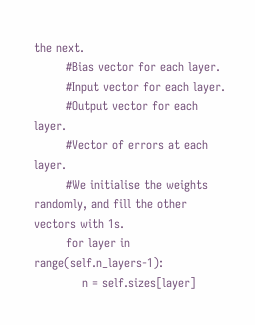the next.
        #Bias vector for each layer.
        #Input vector for each layer.
        #Output vector for each layer.
        #Vector of errors at each layer.
        #We initialise the weights randomly, and fill the other vectors with 1s.
        for layer in range(self.n_layers-1):
            n = self.sizes[layer]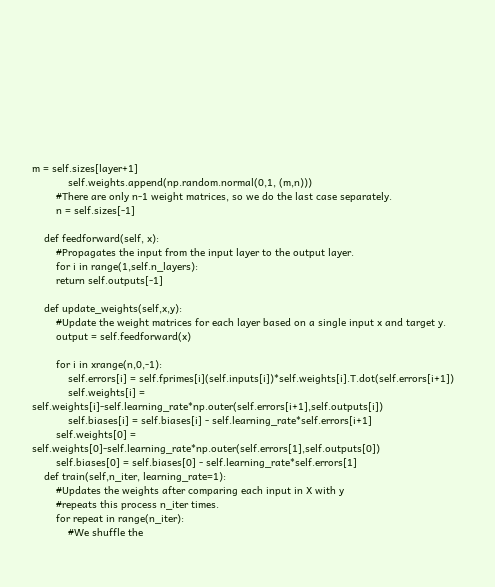m = self.sizes[layer+1]
            self.weights.append(np.random.normal(0,1, (m,n)))
        #There are only n-1 weight matrices, so we do the last case separately.
        n = self.sizes[-1]

    def feedforward(self, x):
        #Propagates the input from the input layer to the output layer.
        for i in range(1,self.n_layers):
        return self.outputs[-1]

    def update_weights(self,x,y):
        #Update the weight matrices for each layer based on a single input x and target y.
        output = self.feedforward(x)

        for i in xrange(n,0,-1):
            self.errors[i] = self.fprimes[i](self.inputs[i])*self.weights[i].T.dot(self.errors[i+1])
            self.weights[i] = self.weights[i]-self.learning_rate*np.outer(self.errors[i+1],self.outputs[i])
            self.biases[i] = self.biases[i] - self.learning_rate*self.errors[i+1]
        self.weights[0] = self.weights[0]-self.learning_rate*np.outer(self.errors[1],self.outputs[0])
        self.biases[0] = self.biases[0] - self.learning_rate*self.errors[1]
    def train(self,n_iter, learning_rate=1):
        #Updates the weights after comparing each input in X with y
        #repeats this process n_iter times.
        for repeat in range(n_iter):
            #We shuffle the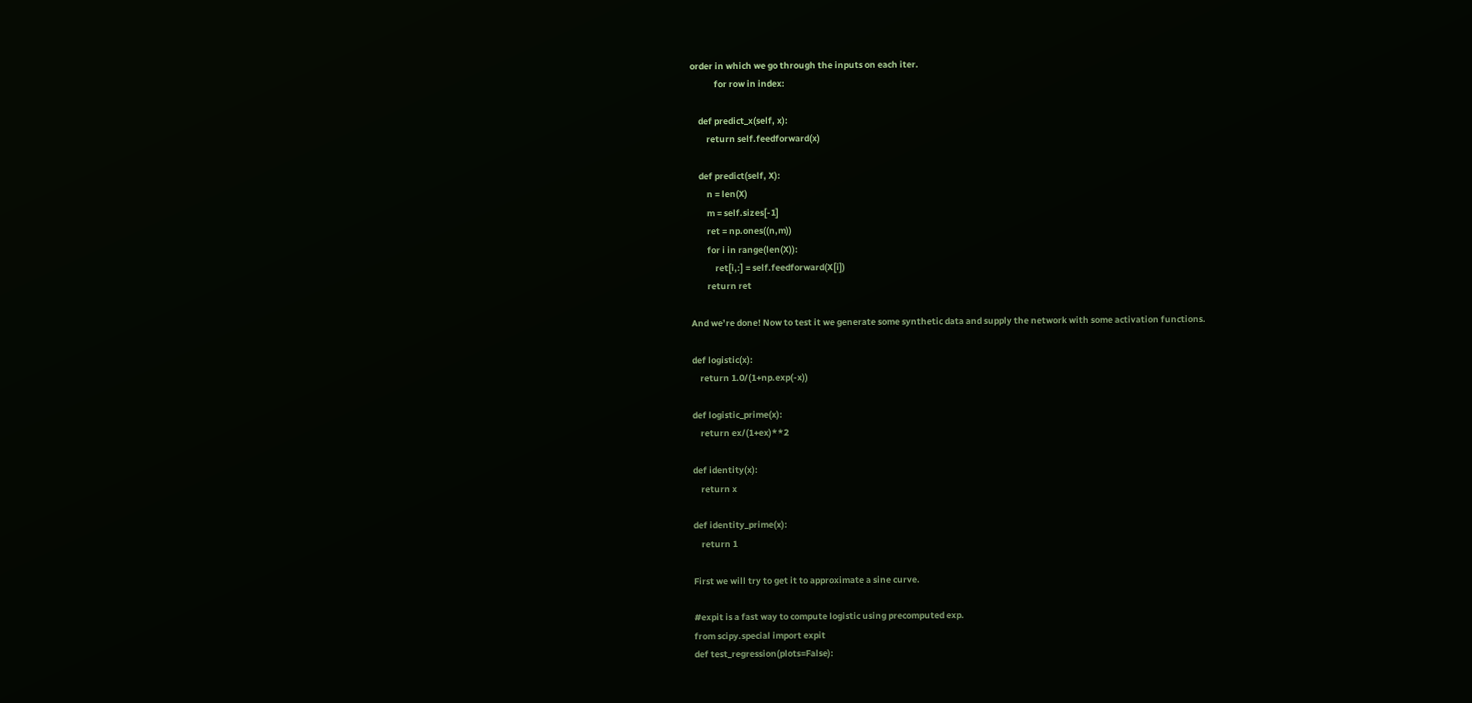order in which we go through the inputs on each iter.
            for row in index:

    def predict_x(self, x):
        return self.feedforward(x)

    def predict(self, X):
        n = len(X)
        m = self.sizes[-1]
        ret = np.ones((n,m))
        for i in range(len(X)):
            ret[i,:] = self.feedforward(X[i])
        return ret

And we’re done! Now to test it we generate some synthetic data and supply the network with some activation functions.

def logistic(x):
    return 1.0/(1+np.exp(-x))

def logistic_prime(x):
    return ex/(1+ex)**2

def identity(x):
    return x

def identity_prime(x):
    return 1

First we will try to get it to approximate a sine curve.

#expit is a fast way to compute logistic using precomputed exp.
from scipy.special import expit
def test_regression(plots=False):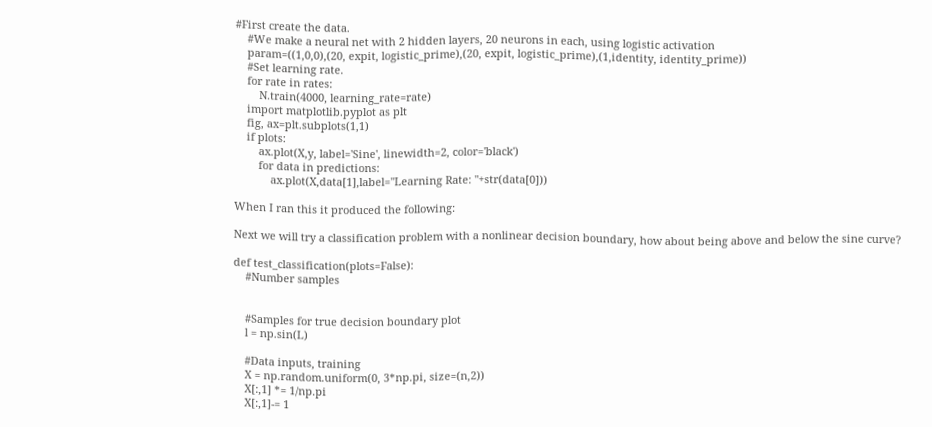#First create the data.
    #We make a neural net with 2 hidden layers, 20 neurons in each, using logistic activation
    param=((1,0,0),(20, expit, logistic_prime),(20, expit, logistic_prime),(1,identity, identity_prime))
    #Set learning rate.
    for rate in rates:
        N.train(4000, learning_rate=rate)
    import matplotlib.pyplot as plt
    fig, ax=plt.subplots(1,1)
    if plots:
        ax.plot(X,y, label='Sine', linewidth=2, color='black')
        for data in predictions:
            ax.plot(X,data[1],label="Learning Rate: "+str(data[0]))

When I ran this it produced the following:

Next we will try a classification problem with a nonlinear decision boundary, how about being above and below the sine curve?

def test_classification(plots=False):
    #Number samples


    #Samples for true decision boundary plot
    l = np.sin(L)

    #Data inputs, training
    X = np.random.uniform(0, 3*np.pi, size=(n,2))
    X[:,1] *= 1/np.pi
    X[:,1]-= 1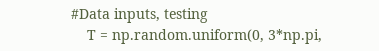#Data inputs, testing
    T = np.random.uniform(0, 3*np.pi,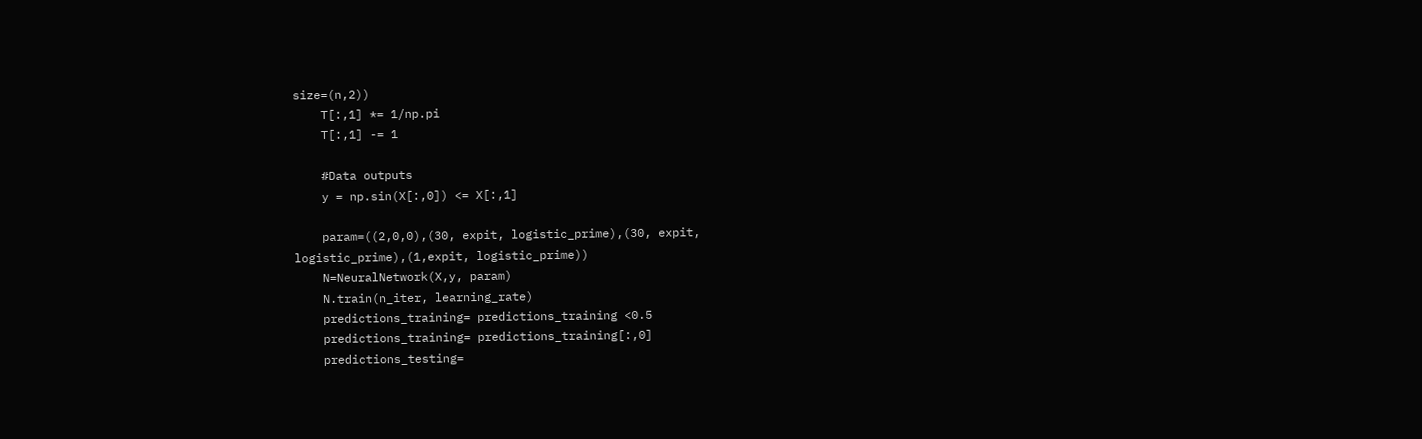size=(n,2))
    T[:,1] *= 1/np.pi
    T[:,1] -= 1

    #Data outputs
    y = np.sin(X[:,0]) <= X[:,1]

    param=((2,0,0),(30, expit, logistic_prime),(30, expit, logistic_prime),(1,expit, logistic_prime))
    N=NeuralNetwork(X,y, param)
    N.train(n_iter, learning_rate)
    predictions_training= predictions_training <0.5
    predictions_training= predictions_training[:,0]
    predictions_testing=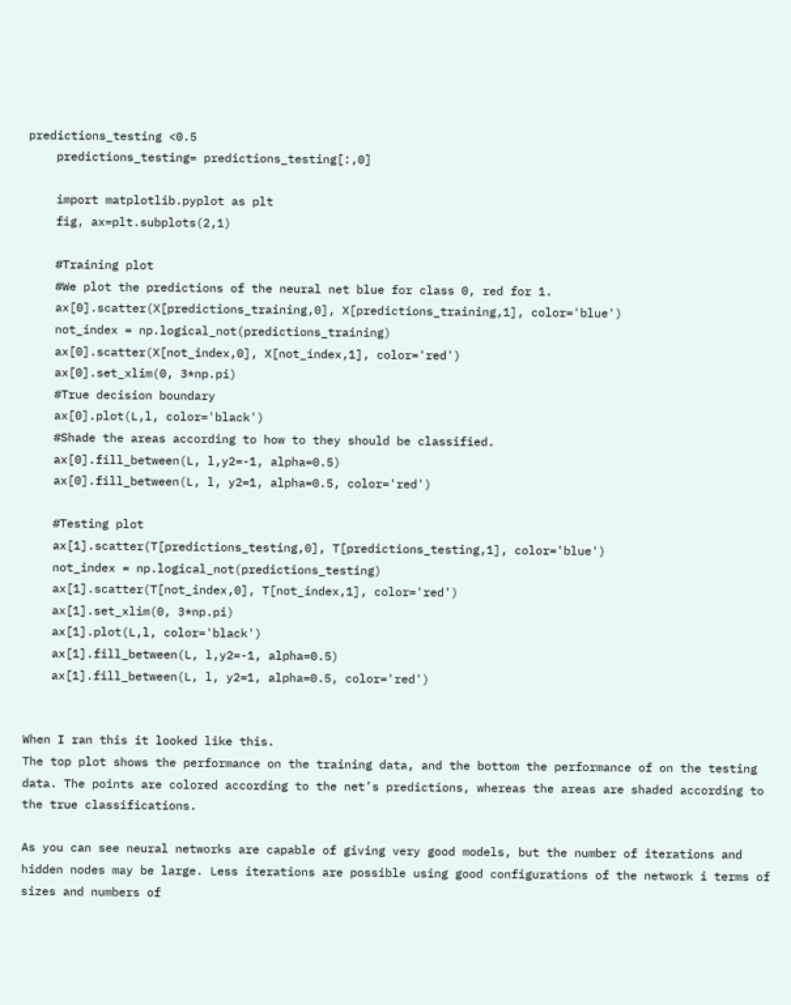predictions_testing <0.5
    predictions_testing= predictions_testing[:,0]

    import matplotlib.pyplot as plt
    fig, ax=plt.subplots(2,1)

    #Training plot
    #We plot the predictions of the neural net blue for class 0, red for 1.
    ax[0].scatter(X[predictions_training,0], X[predictions_training,1], color='blue')
    not_index = np.logical_not(predictions_training)
    ax[0].scatter(X[not_index,0], X[not_index,1], color='red')
    ax[0].set_xlim(0, 3*np.pi)
    #True decision boundary
    ax[0].plot(L,l, color='black')
    #Shade the areas according to how to they should be classified.
    ax[0].fill_between(L, l,y2=-1, alpha=0.5)
    ax[0].fill_between(L, l, y2=1, alpha=0.5, color='red')

    #Testing plot
    ax[1].scatter(T[predictions_testing,0], T[predictions_testing,1], color='blue')
    not_index = np.logical_not(predictions_testing)
    ax[1].scatter(T[not_index,0], T[not_index,1], color='red')
    ax[1].set_xlim(0, 3*np.pi)
    ax[1].plot(L,l, color='black')
    ax[1].fill_between(L, l,y2=-1, alpha=0.5)
    ax[1].fill_between(L, l, y2=1, alpha=0.5, color='red')


When I ran this it looked like this.
The top plot shows the performance on the training data, and the bottom the performance of on the testing data. The points are colored according to the net’s predictions, whereas the areas are shaded according to the true classifications.

As you can see neural networks are capable of giving very good models, but the number of iterations and hidden nodes may be large. Less iterations are possible using good configurations of the network i terms of sizes and numbers of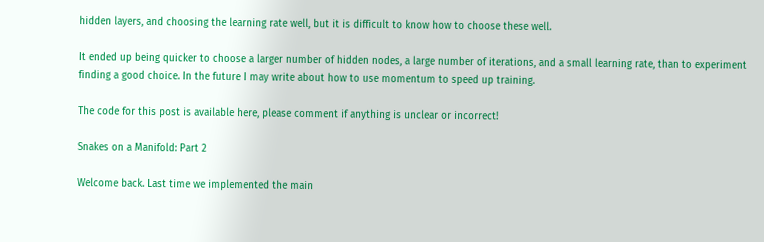hidden layers, and choosing the learning rate well, but it is difficult to know how to choose these well.

It ended up being quicker to choose a larger number of hidden nodes, a large number of iterations, and a small learning rate, than to experiment finding a good choice. In the future I may write about how to use momentum to speed up training.

The code for this post is available here, please comment if anything is unclear or incorrect!

Snakes on a Manifold: Part 2

Welcome back. Last time we implemented the main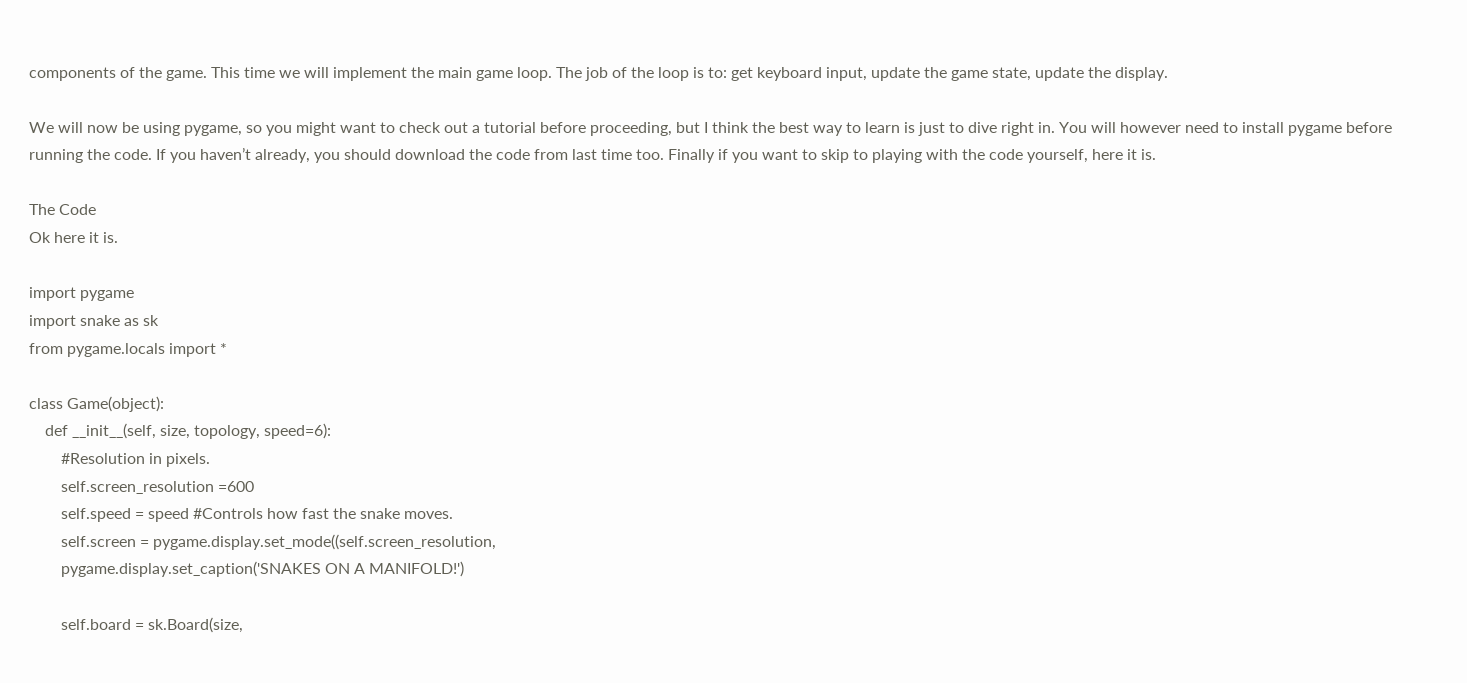components of the game. This time we will implement the main game loop. The job of the loop is to: get keyboard input, update the game state, update the display.

We will now be using pygame, so you might want to check out a tutorial before proceeding, but I think the best way to learn is just to dive right in. You will however need to install pygame before running the code. If you haven’t already, you should download the code from last time too. Finally if you want to skip to playing with the code yourself, here it is.

The Code
Ok here it is.

import pygame
import snake as sk
from pygame.locals import *

class Game(object):
    def __init__(self, size, topology, speed=6):
        #Resolution in pixels.
        self.screen_resolution =600
        self.speed = speed #Controls how fast the snake moves.
        self.screen = pygame.display.set_mode((self.screen_resolution,
        pygame.display.set_caption('SNAKES ON A MANIFOLD!')

        self.board = sk.Board(size,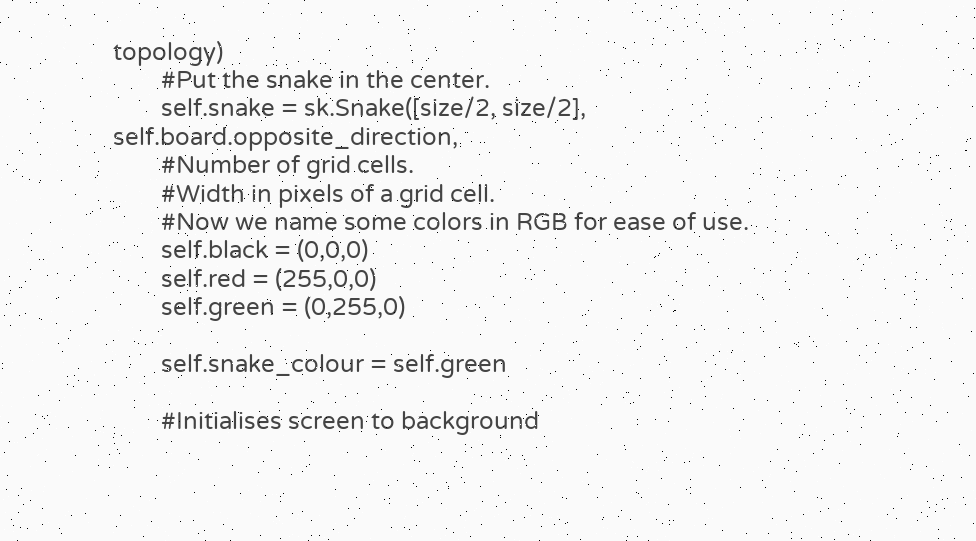topology)
        #Put the snake in the center.
        self.snake = sk.Snake([size/2, size/2], self.board.opposite_direction,
        #Number of grid cells.
        #Width in pixels of a grid cell.
        #Now we name some colors in RGB for ease of use.
        self.black = (0,0,0)
        self.red = (255,0,0)
        self.green = (0,255,0)

        self.snake_colour = self.green

        #Initialises screen to background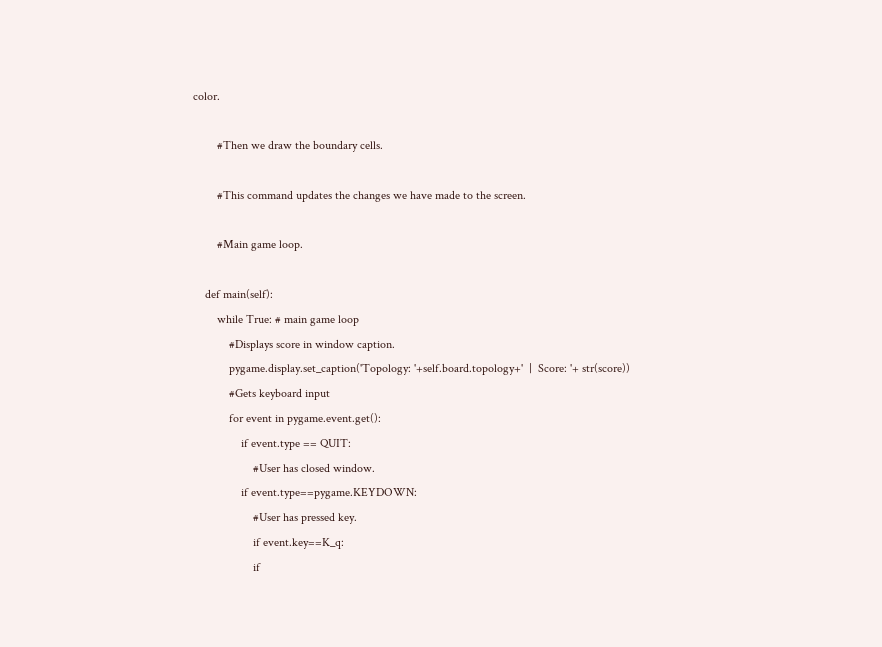color.

        #Then we draw the boundary cells.

        #This command updates the changes we have made to the screen.

        #Main game loop.

    def main(self):
        while True: # main game loop
            #Displays score in window caption.
            pygame.display.set_caption('Topology: '+self.board.topology+'  |  Score: '+ str(score))
            #Gets keyboard input
            for event in pygame.event.get():
                if event.type == QUIT:
                    #User has closed window.
                if event.type==pygame.KEYDOWN:
                    #User has pressed key.
                    if event.key==K_q:
                    if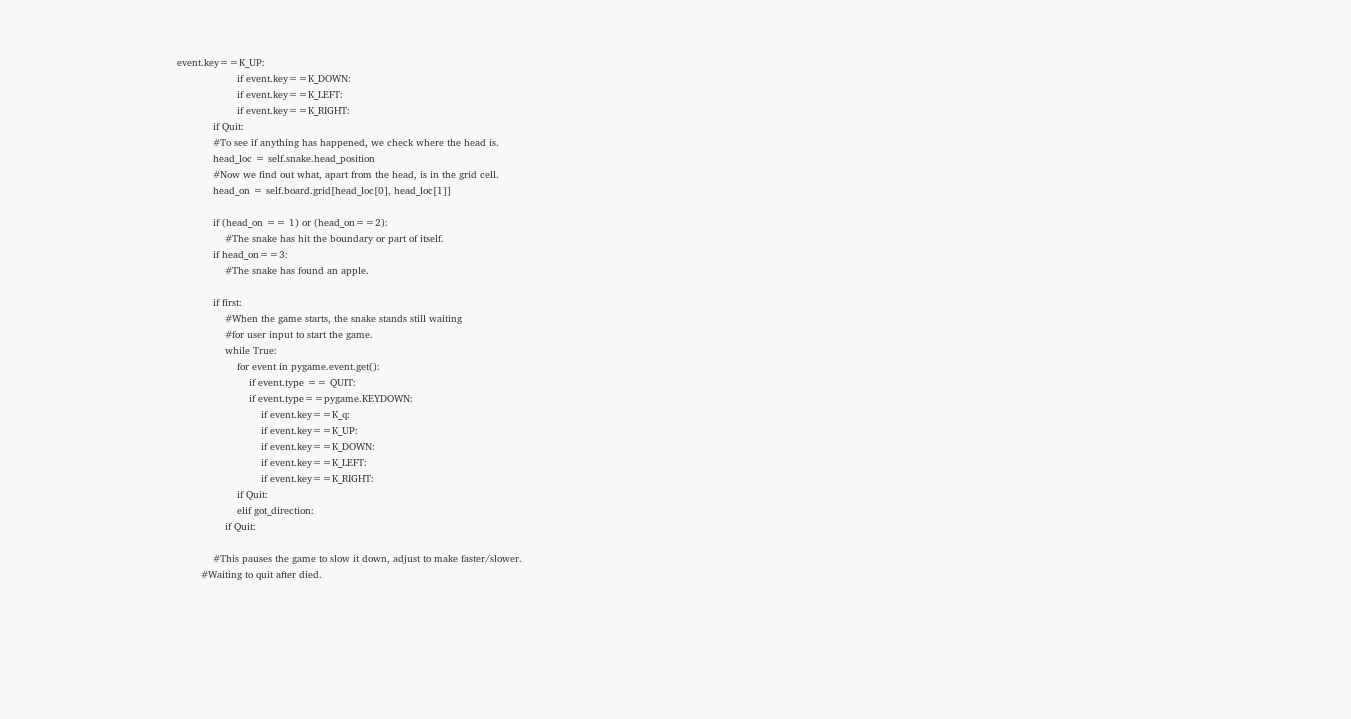event.key==K_UP:
                    if event.key==K_DOWN:
                    if event.key==K_LEFT:
                    if event.key==K_RIGHT:
            if Quit:
            #To see if anything has happened, we check where the head is.
            head_loc = self.snake.head_position
            #Now we find out what, apart from the head, is in the grid cell.
            head_on = self.board.grid[head_loc[0], head_loc[1]]

            if (head_on == 1) or (head_on==2):
                #The snake has hit the boundary or part of itself.
            if head_on==3:
                #The snake has found an apple.

            if first:
                #When the game starts, the snake stands still waiting
                #for user input to start the game.
                while True:
                    for event in pygame.event.get():
                        if event.type == QUIT:
                        if event.type==pygame.KEYDOWN:
                            if event.key==K_q:
                            if event.key==K_UP:
                            if event.key==K_DOWN:
                            if event.key==K_LEFT:
                            if event.key==K_RIGHT:
                    if Quit:
                    elif got_direction:
                if Quit:

            #This pauses the game to slow it down, adjust to make faster/slower.
        #Waiting to quit after died.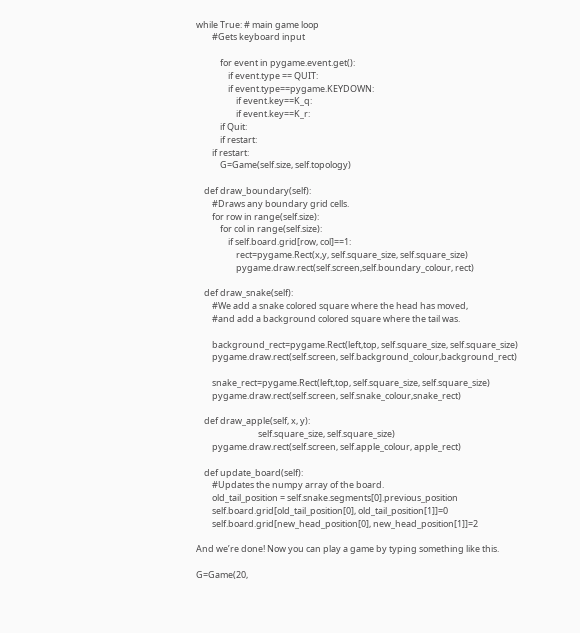while True: # main game loop
        #Gets keyboard input

            for event in pygame.event.get():
                if event.type == QUIT:
                if event.type==pygame.KEYDOWN:
                    if event.key==K_q:
                    if event.key==K_r:
            if Quit:
            if restart:
        if restart:
            G=Game(self.size, self.topology)

    def draw_boundary(self):
        #Draws any boundary grid cells.
        for row in range(self.size):
            for col in range(self.size):
                if self.board.grid[row, col]==1:
                    rect=pygame.Rect(x,y, self.square_size, self.square_size)
                    pygame.draw.rect(self.screen,self.boundary_colour, rect)

    def draw_snake(self):
        #We add a snake colored square where the head has moved,
        #and add a background colored square where the tail was.

        background_rect=pygame.Rect(left,top, self.square_size, self.square_size)
        pygame.draw.rect(self.screen, self.background_colour,background_rect)

        snake_rect=pygame.Rect(left,top, self.square_size, self.square_size)
        pygame.draw.rect(self.screen, self.snake_colour,snake_rect)

    def draw_apple(self, x, y):
                               self.square_size, self.square_size)
        pygame.draw.rect(self.screen, self.apple_colour, apple_rect)

    def update_board(self):
        #Updates the numpy array of the board.
        old_tail_position = self.snake.segments[0].previous_position
        self.board.grid[old_tail_position[0], old_tail_position[1]]=0
        self.board.grid[new_head_position[0], new_head_position[1]]=2

And we’re done! Now you can play a game by typing something like this.

G=Game(20,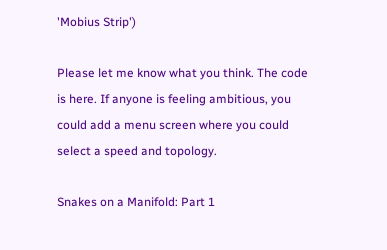'Mobius Strip')

Please let me know what you think. The code is here. If anyone is feeling ambitious, you could add a menu screen where you could select a speed and topology.

Snakes on a Manifold: Part 1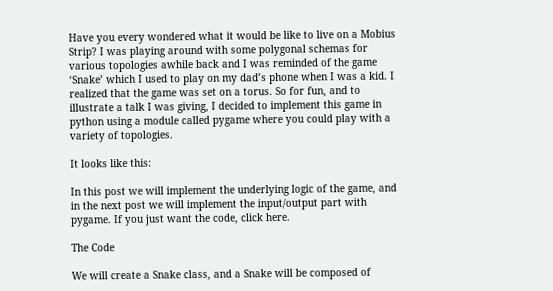Have you every wondered what it would be like to live on a Mobius Strip? I was playing around with some polygonal schemas for various topologies awhile back and I was reminded of the game ‘Snake’ which I used to play on my dad’s phone when I was a kid. I realized that the game was set on a torus. So for fun, and to illustrate a talk I was giving, I decided to implement this game in python using a module called pygame where you could play with a variety of topologies.

It looks like this:

In this post we will implement the underlying logic of the game, and in the next post we will implement the input/output part with pygame. If you just want the code, click here.

The Code

We will create a Snake class, and a Snake will be composed of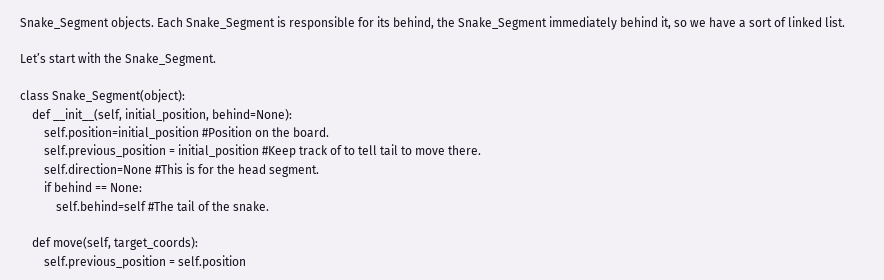Snake_Segment objects. Each Snake_Segment is responsible for its behind, the Snake_Segment immediately behind it, so we have a sort of linked list.

Let’s start with the Snake_Segment.

class Snake_Segment(object):
    def __init__(self, initial_position, behind=None):
        self.position=initial_position #Position on the board.
        self.previous_position = initial_position #Keep track of to tell tail to move there.
        self.direction=None #This is for the head segment.
        if behind == None:
            self.behind=self #The tail of the snake.

    def move(self, target_coords):
        self.previous_position = self.position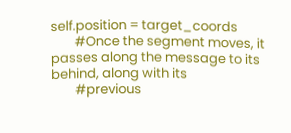self.position = target_coords
        #Once the segment moves, it passes along the message to its behind, along with its
        #previous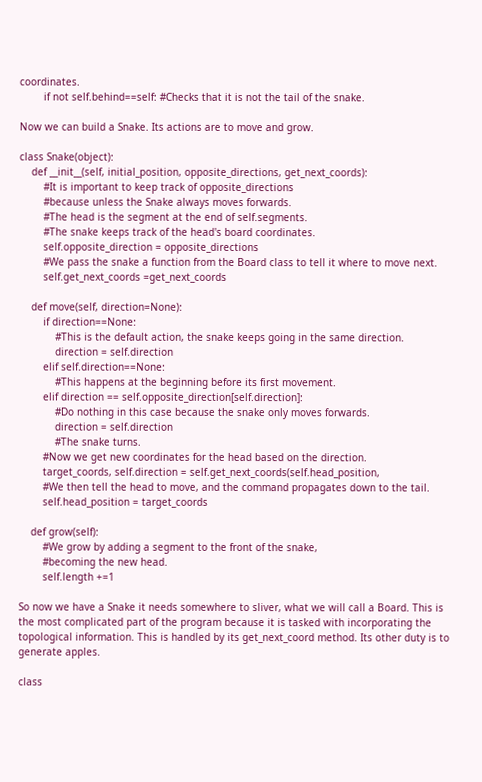coordinates.
        if not self.behind==self: #Checks that it is not the tail of the snake.

Now we can build a Snake. Its actions are to move and grow.

class Snake(object):
    def __init__(self, initial_position, opposite_directions, get_next_coords):
        #It is important to keep track of opposite_directions
        #because unless the Snake always moves forwards.
        #The head is the segment at the end of self.segments.
        #The snake keeps track of the head's board coordinates.
        self.opposite_direction = opposite_directions
        #We pass the snake a function from the Board class to tell it where to move next.
        self.get_next_coords =get_next_coords

    def move(self, direction=None):
        if direction==None:
            #This is the default action, the snake keeps going in the same direction.
            direction = self.direction
        elif self.direction==None:
            #This happens at the beginning before its first movement.
        elif direction == self.opposite_direction[self.direction]:
            #Do nothing in this case because the snake only moves forwards.
            direction = self.direction
            #The snake turns.
        #Now we get new coordinates for the head based on the direction.
        target_coords, self.direction = self.get_next_coords(self.head_position,
        #We then tell the head to move, and the command propagates down to the tail.
        self.head_position = target_coords

    def grow(self):
        #We grow by adding a segment to the front of the snake,
        #becoming the new head.
        self.length +=1

So now we have a Snake it needs somewhere to sliver, what we will call a Board. This is the most complicated part of the program because it is tasked with incorporating the topological information. This is handled by its get_next_coord method. Its other duty is to generate apples.

class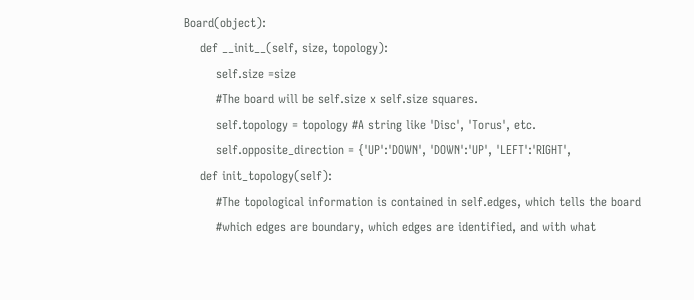Board(object):
    def __init__(self, size, topology):
        self.size =size
        #The board will be self.size x self.size squares.
        self.topology = topology #A string like 'Disc', 'Torus', etc.
        self.opposite_direction = {'UP':'DOWN', 'DOWN':'UP', 'LEFT':'RIGHT',
    def init_topology(self):
        #The topological information is contained in self.edges, which tells the board
        #which edges are boundary, which edges are identified, and with what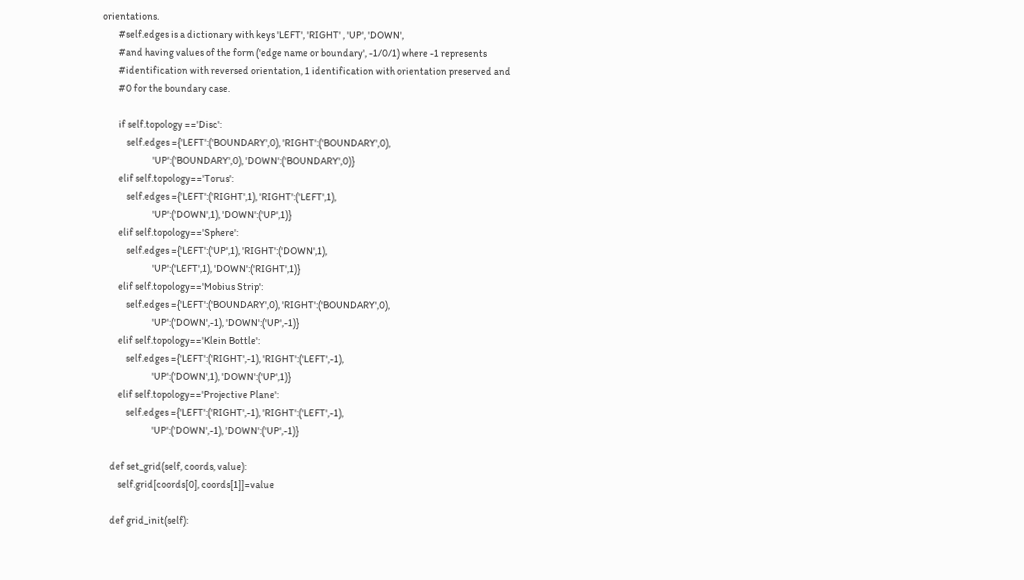orientations.
        #self.edges is a dictionary with keys 'LEFT', 'RIGHT' , 'UP', 'DOWN',
        #and having values of the form ('edge name or boundary', -1/0/1) where -1 represents
        #identification with reversed orientation, 1 identification with orientation preserved and
        #0 for the boundary case.

        if self.topology =='Disc':
            self.edges ={'LEFT':('BOUNDARY',0), 'RIGHT':('BOUNDARY',0),
                         'UP':('BOUNDARY',0), 'DOWN':('BOUNDARY',0)}
        elif self.topology=='Torus':
            self.edges ={'LEFT':('RIGHT',1), 'RIGHT':('LEFT',1),
                         'UP':('DOWN',1), 'DOWN':('UP',1)}
        elif self.topology=='Sphere':
            self.edges ={'LEFT':('UP',1), 'RIGHT':('DOWN',1),
                         'UP':('LEFT',1), 'DOWN':('RIGHT',1)}
        elif self.topology=='Mobius Strip':
            self.edges ={'LEFT':('BOUNDARY',0), 'RIGHT':('BOUNDARY',0),
                         'UP':('DOWN',-1), 'DOWN':('UP',-1)}
        elif self.topology=='Klein Bottle':
            self.edges ={'LEFT':('RIGHT',-1), 'RIGHT':('LEFT',-1),
                         'UP':('DOWN',1), 'DOWN':('UP',1)}
        elif self.topology=='Projective Plane':
            self.edges ={'LEFT':('RIGHT',-1), 'RIGHT':('LEFT',-1),
                         'UP':('DOWN',-1), 'DOWN':('UP',-1)}

    def set_grid(self, coords, value):
        self.grid[coords[0], coords[1]]=value

    def grid_init(self):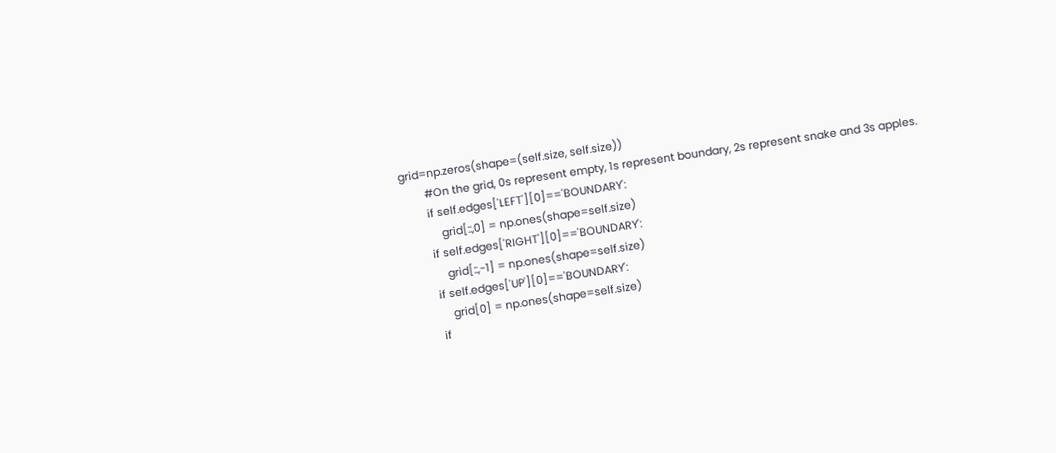grid=np.zeros(shape=(self.size, self.size))
        #On the grid, 0s represent empty, 1s represent boundary, 2s represent snake and 3s apples.
        if self.edges['LEFT'][0]=='BOUNDARY':
            grid[::,0] = np.ones(shape=self.size)
        if self.edges['RIGHT'][0]=='BOUNDARY':
            grid[::,-1] = np.ones(shape=self.size)
        if self.edges['UP'][0]=='BOUNDARY':
            grid[0] = np.ones(shape=self.size)
        if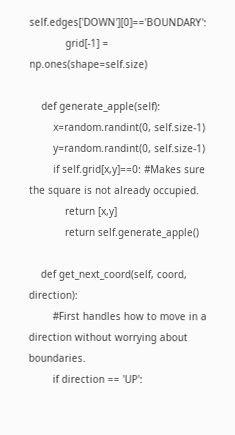self.edges['DOWN'][0]=='BOUNDARY':
            grid[-1] = np.ones(shape=self.size)

    def generate_apple(self):
        x=random.randint(0, self.size-1)
        y=random.randint(0, self.size-1)
        if self.grid[x,y]==0: #Makes sure the square is not already occupied.
            return [x,y]
            return self.generate_apple()

    def get_next_coord(self, coord, direction):
        #First handles how to move in a direction without worrying about boundaries.
        if direction == 'UP':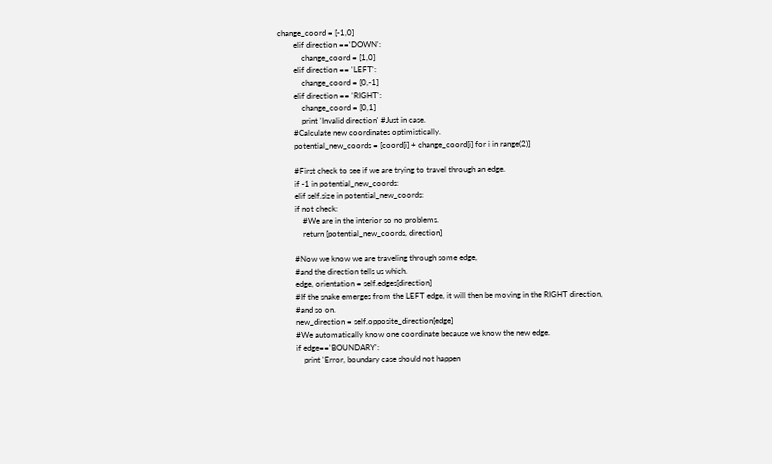change_coord = [-1,0]
        elif direction =='DOWN':
            change_coord = [1,0]
        elif direction == 'LEFT':
            change_coord = [0,-1]
        elif direction == 'RIGHT':
            change_coord = [0,1]
            print 'Invalid direction' #Just in case.
        #Calculate new coordinates optimistically.
        potential_new_coords = [coord[i] + change_coord[i] for i in range(2)]

        #First check to see if we are trying to travel through an edge.
        if -1 in potential_new_coords:
        elif self.size in potential_new_coords:
        if not check:
            #We are in the interior so no problems.
            return [potential_new_coords, direction]

        #Now we know we are traveling through some edge,
        #and the direction tells us which.
        edge, orientation = self.edges[direction]
        #If the snake emerges from the LEFT edge, it will then be moving in the RIGHT direction,
        #and so on.
        new_direction = self.opposite_direction[edge]
        #We automatically know one coordinate because we know the new edge.
        if edge=='BOUNDARY':
            print 'Error, boundary case should not happen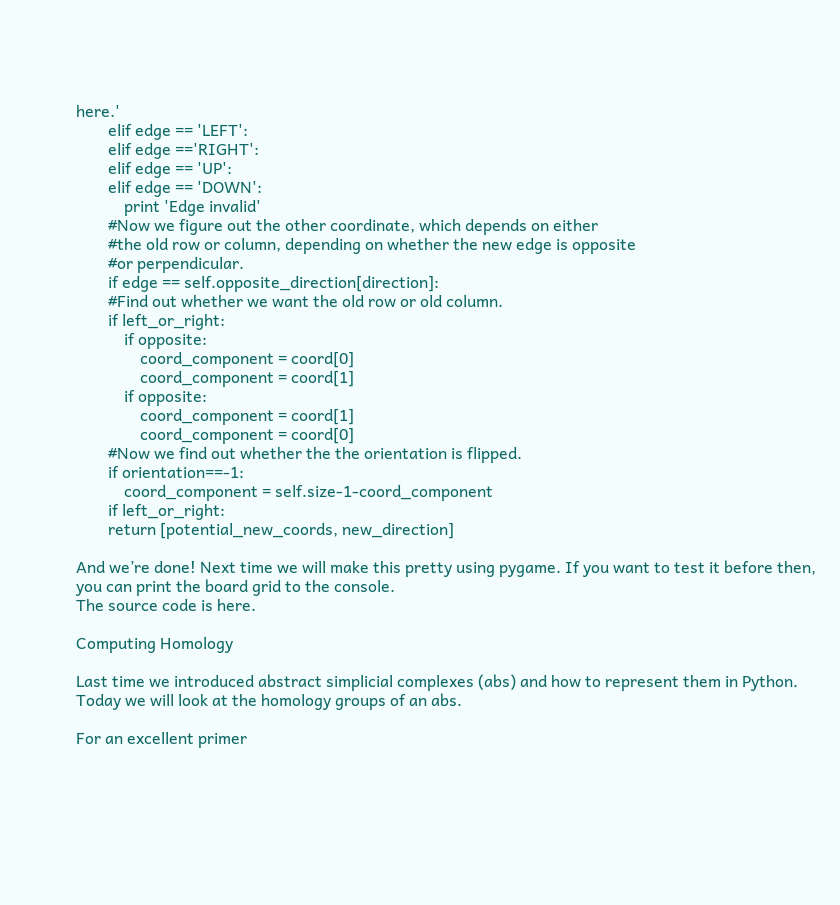here.'
        elif edge == 'LEFT':
        elif edge =='RIGHT':
        elif edge == 'UP':
        elif edge == 'DOWN':
            print 'Edge invalid'
        #Now we figure out the other coordinate, which depends on either
        #the old row or column, depending on whether the new edge is opposite
        #or perpendicular.
        if edge == self.opposite_direction[direction]:
        #Find out whether we want the old row or old column.
        if left_or_right:
            if opposite:
                coord_component = coord[0]
                coord_component = coord[1]
            if opposite:
                coord_component = coord[1]
                coord_component = coord[0]
        #Now we find out whether the the orientation is flipped.
        if orientation==-1:
            coord_component = self.size-1-coord_component
        if left_or_right:
        return [potential_new_coords, new_direction]

And we’re done! Next time we will make this pretty using pygame. If you want to test it before then, you can print the board grid to the console.
The source code is here.

Computing Homology

Last time we introduced abstract simplicial complexes (abs) and how to represent them in Python. Today we will look at the homology groups of an abs.

For an excellent primer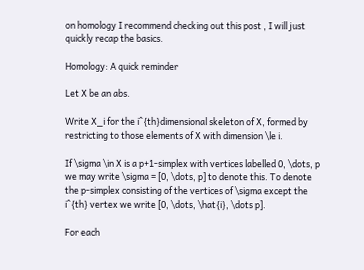on homology I recommend checking out this post , I will just quickly recap the basics.

Homology: A quick reminder

Let X be an abs.

Write X_i for the i^{th}dimensional skeleton of X, formed by restricting to those elements of X with dimension \le i.

If \sigma \in X is a p+1-simplex with vertices labelled 0, \dots, p we may write \sigma = [0, \dots, p] to denote this. To denote the p-simplex consisting of the vertices of \sigma except the i^{th} vertex we write [0, \dots, \hat{i}, \dots p].

For each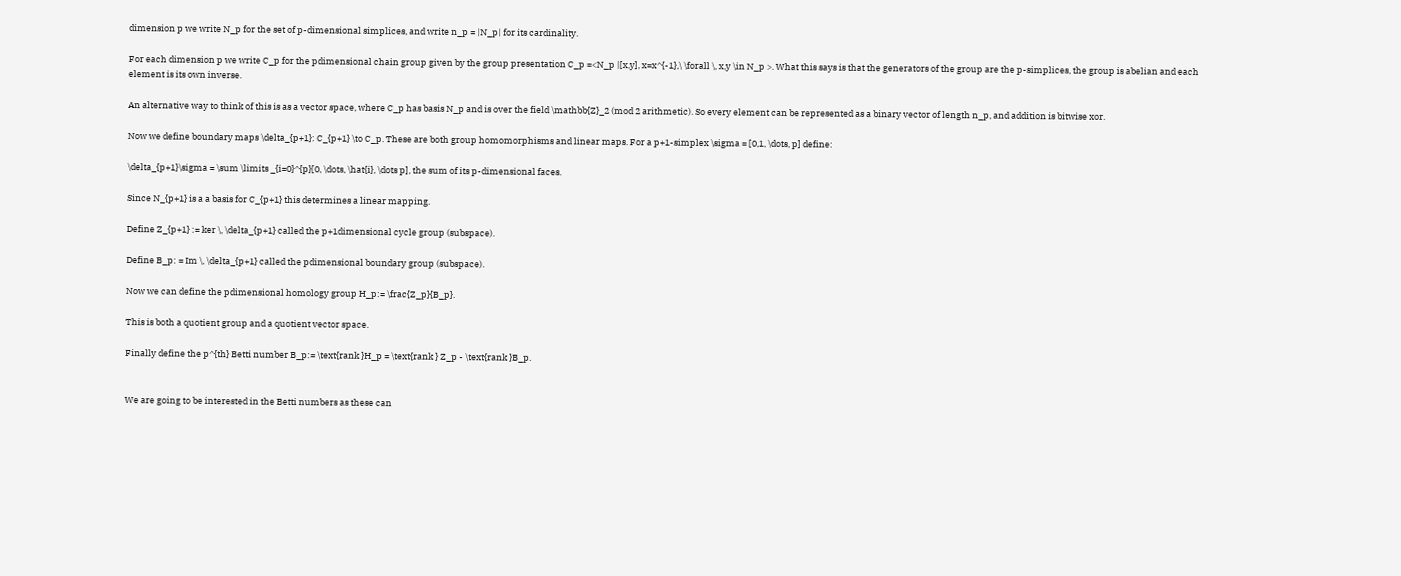dimension p we write N_p for the set of p-dimensional simplices, and write n_p = |N_p| for its cardinality.

For each dimension p we write C_p for the pdimensional chain group given by the group presentation C_p =<N_p |[x,y], x=x^{-1},\ \forall \, x,y \in N_p >. What this says is that the generators of the group are the p-simplices, the group is abelian and each element is its own inverse.

An alternative way to think of this is as a vector space, where C_p has basis N_p and is over the field \mathbb{Z}_2 (mod 2 arithmetic). So every element can be represented as a binary vector of length n_p, and addition is bitwise xor.

Now we define boundary maps \delta_{p+1}: C_{p+1} \to C_p. These are both group homomorphisms and linear maps. For a p+1-simplex \sigma = [0,1, \dots, p] define:

\delta_{p+1}\sigma = \sum \limits _{i=0}^{p}[0, \dots, \hat{i}, \dots p], the sum of its p-dimensional faces.

Since N_{p+1} is a a basis for C_{p+1} this determines a linear mapping.

Define Z_{p+1} := ker \, \delta_{p+1} called the p+1dimensional cycle group (subspace).

Define B_p: = Im \, \delta_{p+1} called the pdimensional boundary group (subspace).

Now we can define the pdimensional homology group H_p:= \frac{Z_p}{B_p}.

This is both a quotient group and a quotient vector space.

Finally define the p^{th} Betti number B_p:= \text{rank }H_p = \text{rank } Z_p - \text{rank }B_p.


We are going to be interested in the Betti numbers as these can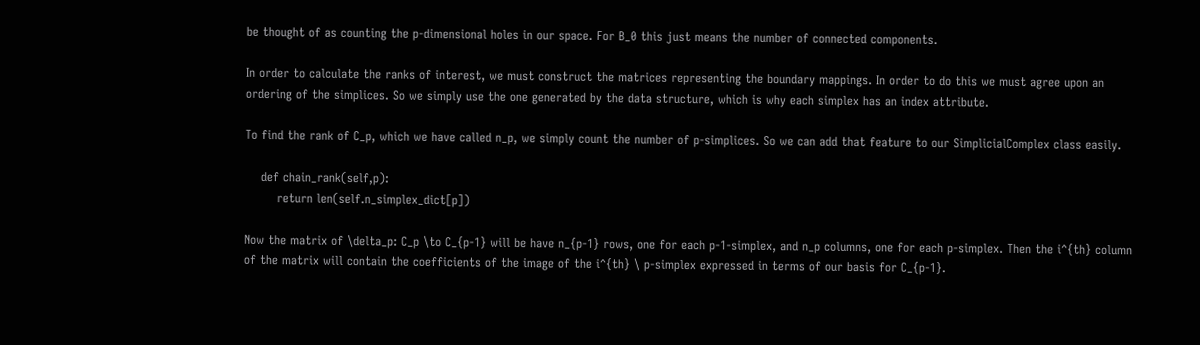be thought of as counting the p-dimensional holes in our space. For B_0 this just means the number of connected components.

In order to calculate the ranks of interest, we must construct the matrices representing the boundary mappings. In order to do this we must agree upon an ordering of the simplices. So we simply use the one generated by the data structure, which is why each simplex has an index attribute.

To find the rank of C_p, which we have called n_p, we simply count the number of p-simplices. So we can add that feature to our SimplicialComplex class easily.

    def chain_rank(self,p):
        return len(self.n_simplex_dict[p])

Now the matrix of \delta_p: C_p \to C_{p-1} will be have n_{p-1} rows, one for each p-1-simplex, and n_p columns, one for each p-simplex. Then the i^{th} column of the matrix will contain the coefficients of the image of the i^{th} \ p-simplex expressed in terms of our basis for C_{p-1}.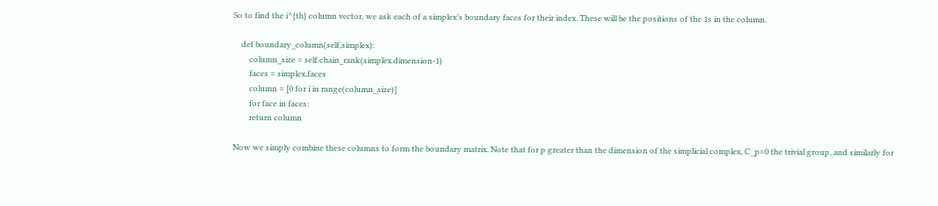So to find the i^{th} column vector, we ask each of a simplex’s boundary faces for their index. These will be the positions of the 1s in the column.

    def boundary_column(self,simplex):
        column_size = self.chain_rank(simplex.dimension-1)
        faces = simplex.faces
        column = [0 for i in range(column_size)]
        for face in faces:
        return column

Now we simply combine these columns to form the boundary matrix. Note that for p greater than the dimension of the simplicial complex, C_p=0 the trivial group, and similarly for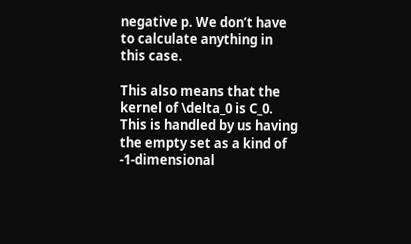negative p. We don’t have to calculate anything in this case.

This also means that the kernel of \delta_0 is C_0. This is handled by us having the empty set as a kind of -1-dimensional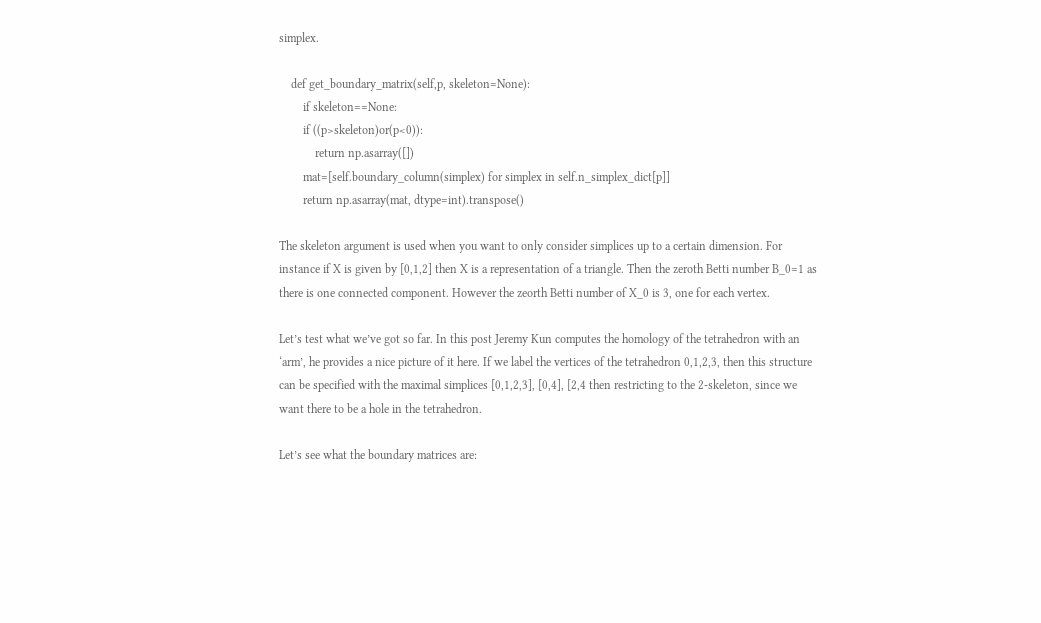simplex.

    def get_boundary_matrix(self,p, skeleton=None):
        if skeleton==None:
        if ((p>skeleton)or(p<0)):
            return np.asarray([])
        mat=[self.boundary_column(simplex) for simplex in self.n_simplex_dict[p]]
        return np.asarray(mat, dtype=int).transpose()

The skeleton argument is used when you want to only consider simplices up to a certain dimension. For instance if X is given by [0,1,2] then X is a representation of a triangle. Then the zeroth Betti number B_0=1 as there is one connected component. However the zeorth Betti number of X_0 is 3, one for each vertex.

Let’s test what we’ve got so far. In this post Jeremy Kun computes the homology of the tetrahedron with an ‘arm’, he provides a nice picture of it here. If we label the vertices of the tetrahedron 0,1,2,3, then this structure can be specified with the maximal simplices [0,1,2,3], [0,4], [2,4 then restricting to the 2-skeleton, since we want there to be a hole in the tetrahedron.

Let’s see what the boundary matrices are: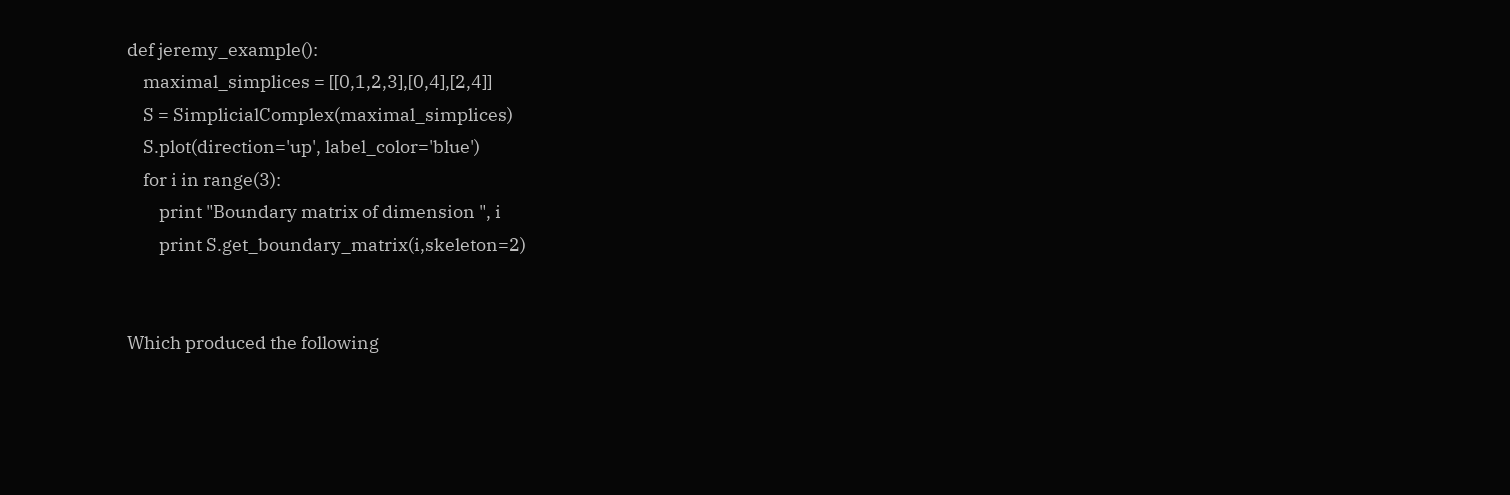def jeremy_example():
    maximal_simplices = [[0,1,2,3],[0,4],[2,4]]
    S = SimplicialComplex(maximal_simplices)
    S.plot(direction='up', label_color='blue')
    for i in range(3):
        print "Boundary matrix of dimension ", i
        print S.get_boundary_matrix(i,skeleton=2)


Which produced the following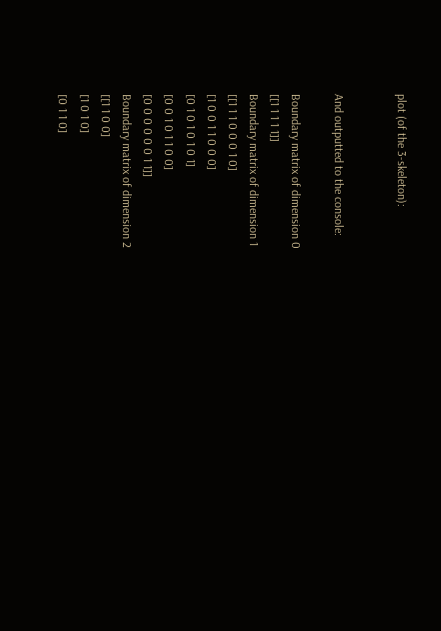plot (of the 3-skeleton):


And outputted to the console:

Boundary matrix of dimension 0
[[1 1 1 1 1]]
Boundary matrix of dimension 1
[[1 1 1 0 0 0 1 0]
[1 0 0 1 1 0 0 0]
[0 1 0 1 0 1 0 1]
[0 0 1 0 1 1 0 0]
[0 0 0 0 0 0 1 1]]
Boundary matrix of dimension 2
[[1 1 0 0]
[1 0 1 0]
[0 1 1 0]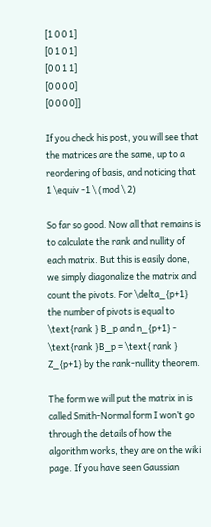[1 0 0 1]
[0 1 0 1]
[0 0 1 1]
[0 0 0 0]
[0 0 0 0]]

If you check his post, you will see that the matrices are the same, up to a reordering of basis, and noticing that 1 \equiv -1 \ (mod \ 2)

So far so good. Now all that remains is to calculate the rank and nullity of each matrix. But this is easily done, we simply diagonalize the matrix and count the pivots. For \delta_{p+1} the number of pivots is equal to \text{rank } B_p and n_{p+1} - \text{rank }B_p = \text{ rank } Z_{p+1} by the rank-nullity theorem.

The form we will put the matrix in is called Smith-Normal form I won’t go through the details of how the algorithm works, they are on the wiki page. If you have seen Gaussian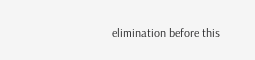elimination before this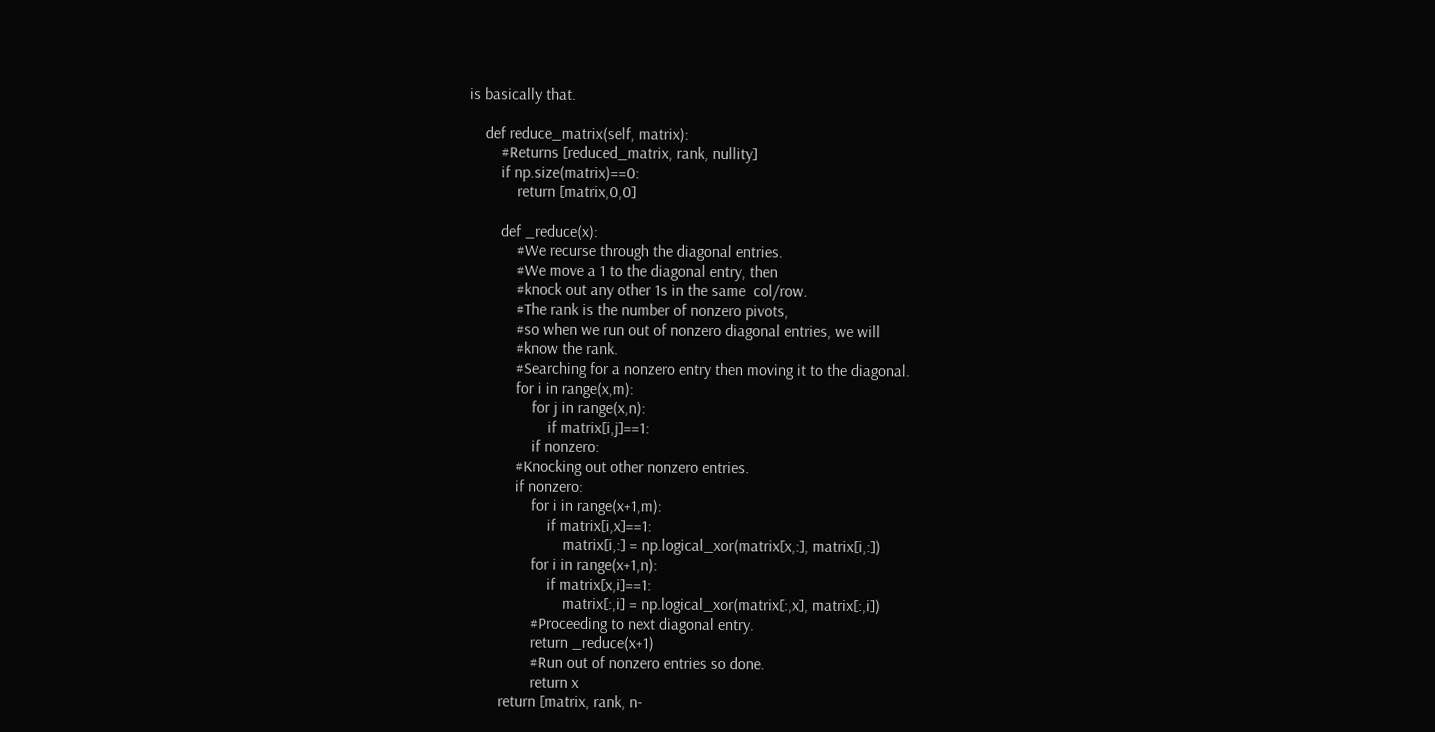is basically that.

    def reduce_matrix(self, matrix):
        #Returns [reduced_matrix, rank, nullity]
        if np.size(matrix)==0:
            return [matrix,0,0]

        def _reduce(x):
            #We recurse through the diagonal entries.
            #We move a 1 to the diagonal entry, then
            #knock out any other 1s in the same  col/row.
            #The rank is the number of nonzero pivots,
            #so when we run out of nonzero diagonal entries, we will
            #know the rank.
            #Searching for a nonzero entry then moving it to the diagonal.
            for i in range(x,m):
                for j in range(x,n):
                    if matrix[i,j]==1:
                if nonzero:
            #Knocking out other nonzero entries.
            if nonzero:
                for i in range(x+1,m):
                    if matrix[i,x]==1:
                        matrix[i,:] = np.logical_xor(matrix[x,:], matrix[i,:])
                for i in range(x+1,n):
                    if matrix[x,i]==1:
                        matrix[:,i] = np.logical_xor(matrix[:,x], matrix[:,i])
                #Proceeding to next diagonal entry.
                return _reduce(x+1)
                #Run out of nonzero entries so done.
                return x
        return [matrix, rank, n-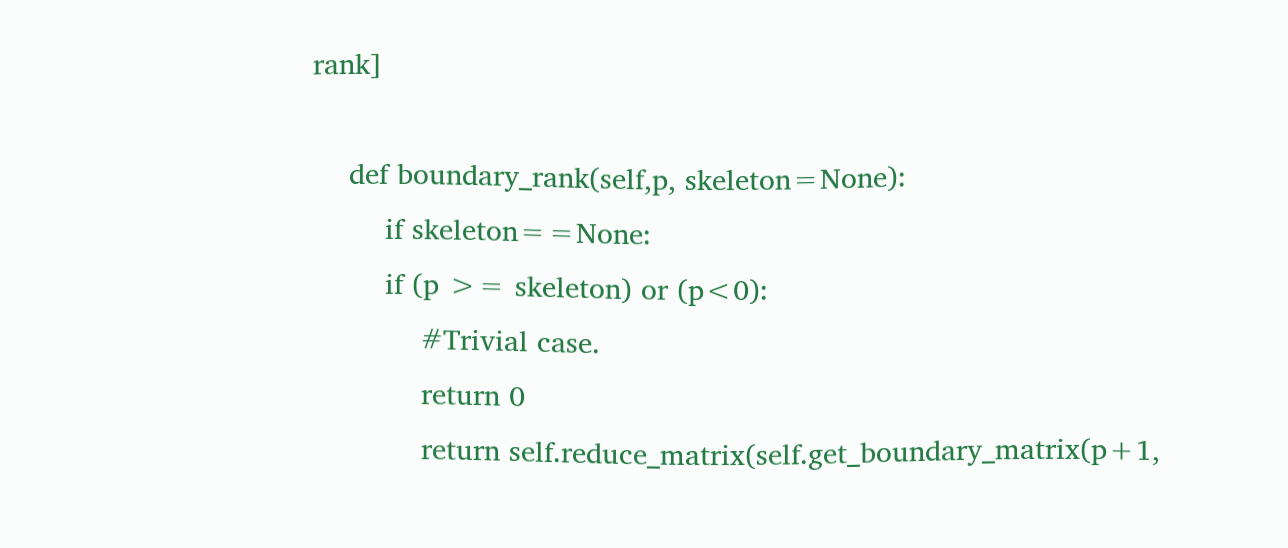rank]

    def boundary_rank(self,p, skeleton=None):
        if skeleton==None:
        if (p >= skeleton) or (p<0):
            #Trivial case.
            return 0
            return self.reduce_matrix(self.get_boundary_matrix(p+1,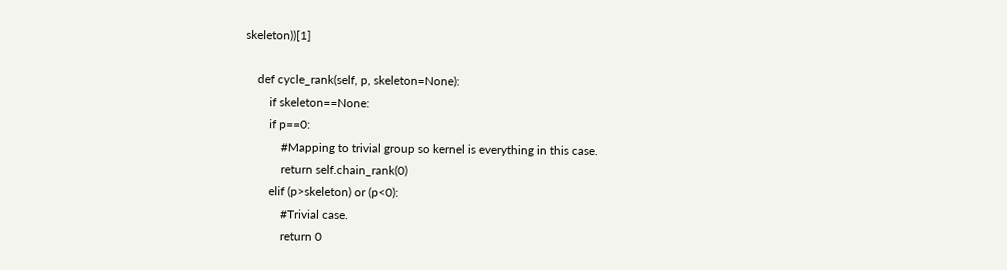skeleton))[1]

    def cycle_rank(self, p, skeleton=None):
        if skeleton==None:
        if p==0:
            #Mapping to trivial group so kernel is everything in this case.
            return self.chain_rank(0)
        elif (p>skeleton) or (p<0):
            #Trivial case.
            return 0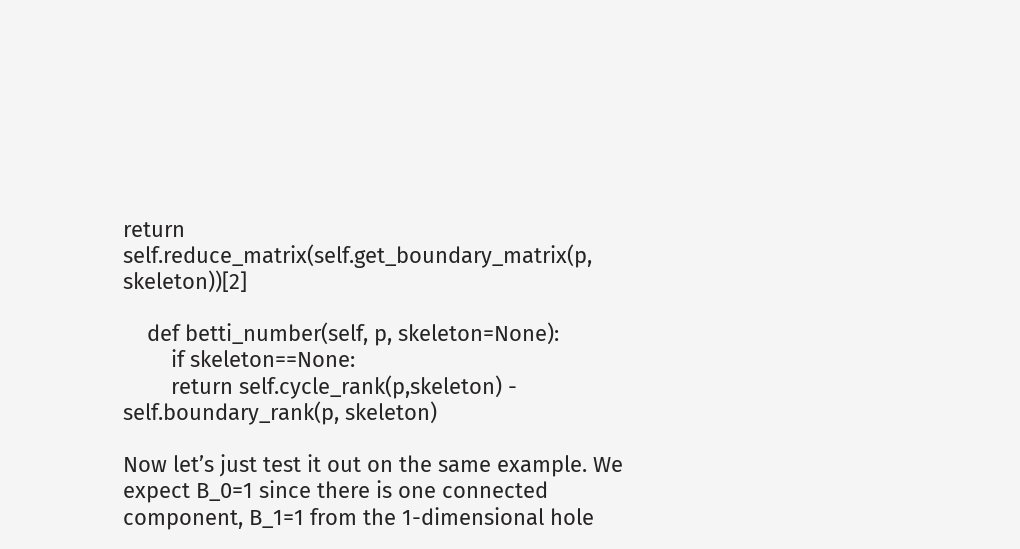return self.reduce_matrix(self.get_boundary_matrix(p, skeleton))[2]

    def betti_number(self, p, skeleton=None):
        if skeleton==None:
        return self.cycle_rank(p,skeleton) - self.boundary_rank(p, skeleton)

Now let’s just test it out on the same example. We expect B_0=1 since there is one connected component, B_1=1 from the 1-dimensional hole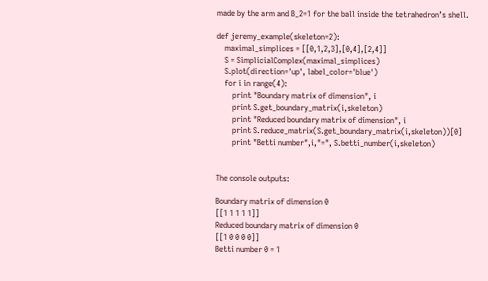made by the arm and B_2=1 for the ball inside the tetrahedron’s shell.

def jeremy_example(skeleton=2):
    maximal_simplices = [[0,1,2,3],[0,4],[2,4]]
    S = SimplicialComplex(maximal_simplices)
    S.plot(direction='up', label_color='blue')
    for i in range(4):
        print "Boundary matrix of dimension", i
        print S.get_boundary_matrix(i,skeleton)
        print "Reduced boundary matrix of dimension", i
        print S.reduce_matrix(S.get_boundary_matrix(i,skeleton))[0]
        print "Betti number",i,"=", S.betti_number(i,skeleton)


The console outputs:

Boundary matrix of dimension 0
[[1 1 1 1 1]]
Reduced boundary matrix of dimension 0
[[1 0 0 0 0]]
Betti number 0 = 1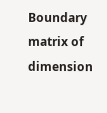Boundary matrix of dimension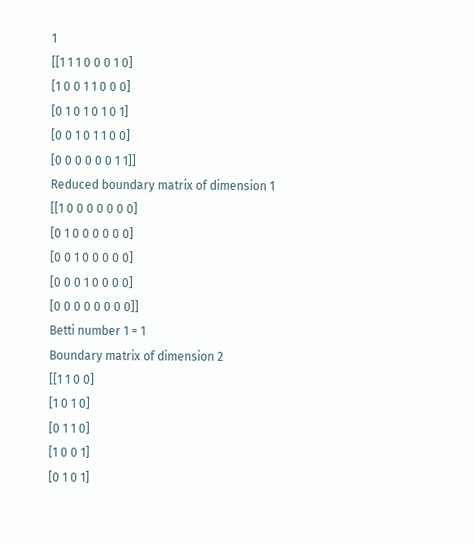1
[[1 1 1 0 0 0 1 0]
[1 0 0 1 1 0 0 0]
[0 1 0 1 0 1 0 1]
[0 0 1 0 1 1 0 0]
[0 0 0 0 0 0 1 1]]
Reduced boundary matrix of dimension 1
[[1 0 0 0 0 0 0 0]
[0 1 0 0 0 0 0 0]
[0 0 1 0 0 0 0 0]
[0 0 0 1 0 0 0 0]
[0 0 0 0 0 0 0 0]]
Betti number 1 = 1
Boundary matrix of dimension 2
[[1 1 0 0]
[1 0 1 0]
[0 1 1 0]
[1 0 0 1]
[0 1 0 1]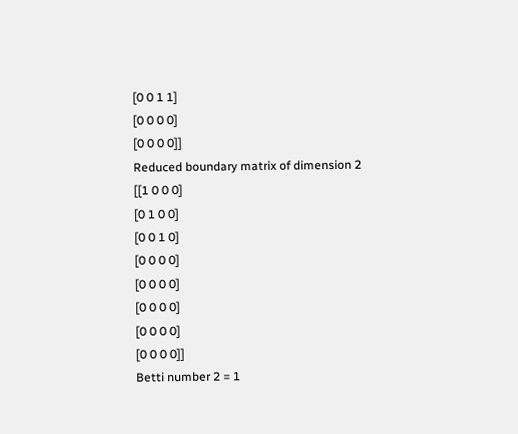[0 0 1 1]
[0 0 0 0]
[0 0 0 0]]
Reduced boundary matrix of dimension 2
[[1 0 0 0]
[0 1 0 0]
[0 0 1 0]
[0 0 0 0]
[0 0 0 0]
[0 0 0 0]
[0 0 0 0]
[0 0 0 0]]
Betti number 2 = 1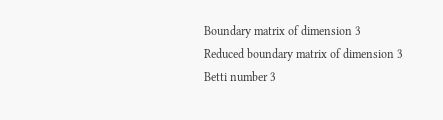Boundary matrix of dimension 3
Reduced boundary matrix of dimension 3
Betti number 3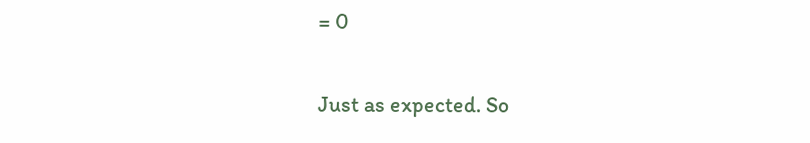= 0

Just as expected. So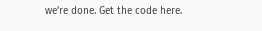we’re done. Get the code here.